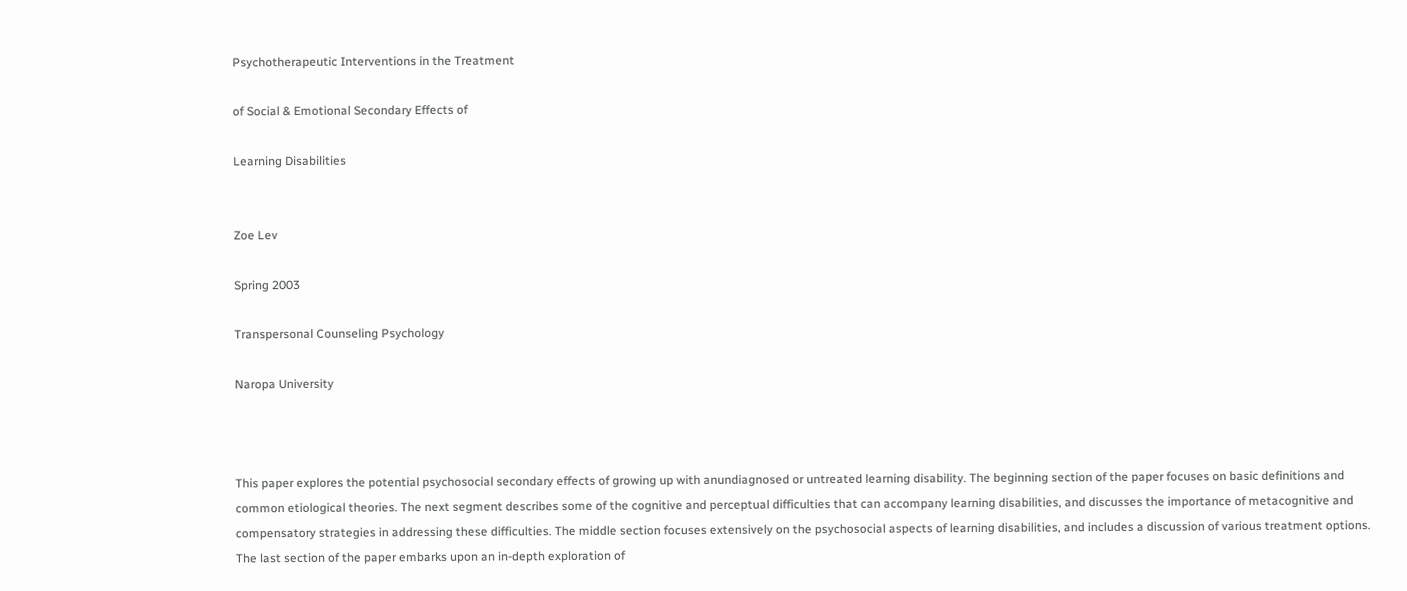Psychotherapeutic Interventions in the Treatment

of Social & Emotional Secondary Effects of

Learning Disabilities


Zoe Lev

Spring 2003

Transpersonal Counseling Psychology

Naropa University



This paper explores the potential psychosocial secondary effects of growing up with anundiagnosed or untreated learning disability. The beginning section of the paper focuses on basic definitions and common etiological theories. The next segment describes some of the cognitive and perceptual difficulties that can accompany learning disabilities, and discusses the importance of metacognitive and compensatory strategies in addressing these difficulties. The middle section focuses extensively on the psychosocial aspects of learning disabilities, and includes a discussion of various treatment options. The last section of the paper embarks upon an in-depth exploration of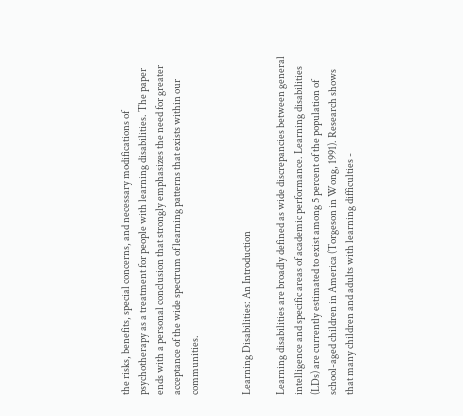the risks, benefits, special concerns, and necessary modifications of psychotherapy as a treatment for people with learning disabilities. The paper ends with a personal conclusion that strongly emphasizes the need for greater acceptance of the wide spectrum of learning patterns that exists within our communities.


Learning Disabilities: An Introduction

Learning disabilities are broadly defined as wide discrepancies between general intelligence and specific areas of academic performance. Learning disabilities (LDs) are currently estimated to exist among 5 percent of the population of school-aged children in America (Torgeson in Wong, 1991). Research shows that many children and adults with learning difficulties -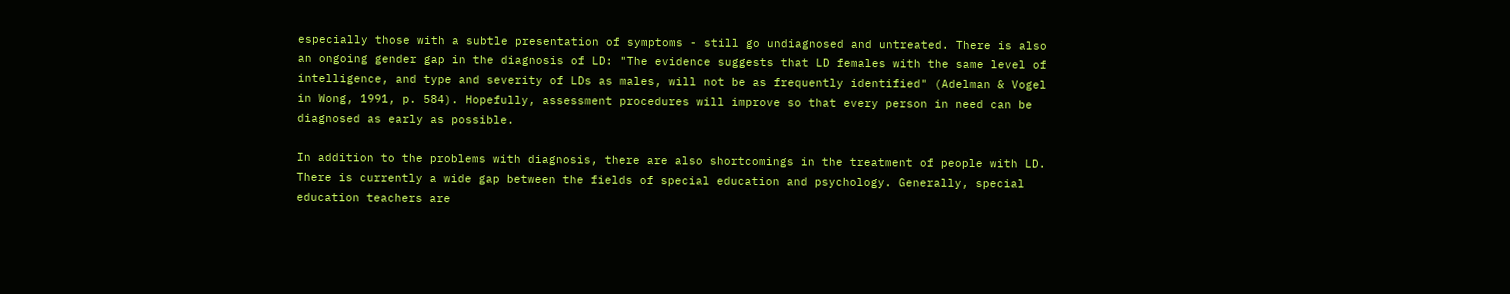especially those with a subtle presentation of symptoms - still go undiagnosed and untreated. There is also an ongoing gender gap in the diagnosis of LD: "The evidence suggests that LD females with the same level of intelligence, and type and severity of LDs as males, will not be as frequently identified" (Adelman & Vogel in Wong, 1991, p. 584). Hopefully, assessment procedures will improve so that every person in need can be diagnosed as early as possible.

In addition to the problems with diagnosis, there are also shortcomings in the treatment of people with LD. There is currently a wide gap between the fields of special education and psychology. Generally, special education teachers are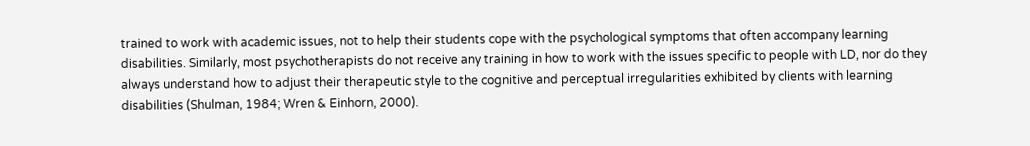trained to work with academic issues, not to help their students cope with the psychological symptoms that often accompany learning disabilities. Similarly, most psychotherapists do not receive any training in how to work with the issues specific to people with LD, nor do they always understand how to adjust their therapeutic style to the cognitive and perceptual irregularities exhibited by clients with learning disabilities (Shulman, 1984; Wren & Einhorn, 2000).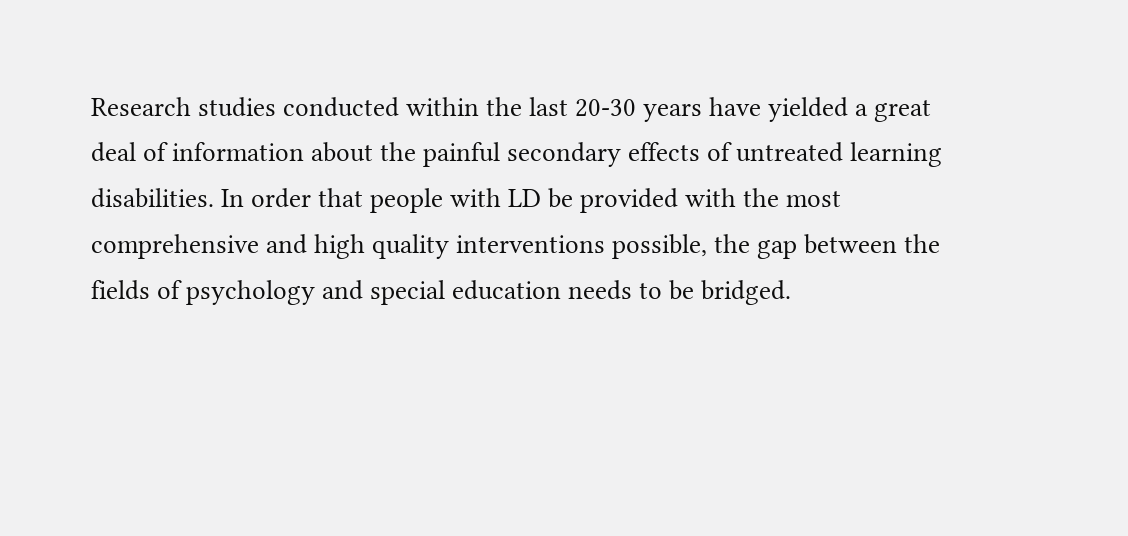Research studies conducted within the last 20-30 years have yielded a great deal of information about the painful secondary effects of untreated learning disabilities. In order that people with LD be provided with the most comprehensive and high quality interventions possible, the gap between the fields of psychology and special education needs to be bridged.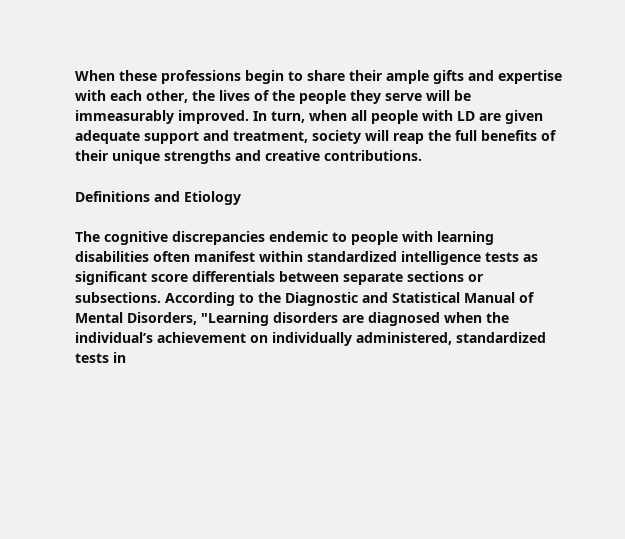When these professions begin to share their ample gifts and expertise with each other, the lives of the people they serve will be immeasurably improved. In turn, when all people with LD are given adequate support and treatment, society will reap the full benefits of their unique strengths and creative contributions.

Definitions and Etiology

The cognitive discrepancies endemic to people with learning disabilities often manifest within standardized intelligence tests as significant score differentials between separate sections or subsections. According to the Diagnostic and Statistical Manual of Mental Disorders, "Learning disorders are diagnosed when the individual’s achievement on individually administered, standardized tests in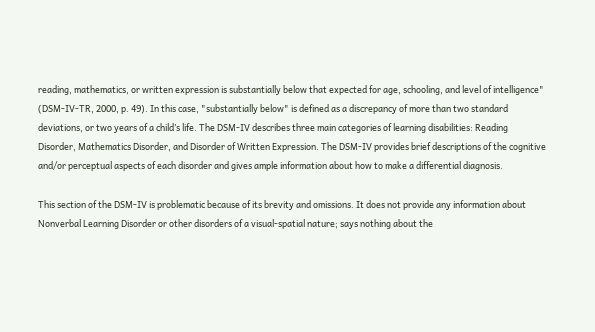reading, mathematics, or written expression is substantially below that expected for age, schooling, and level of intelligence" (DSM-IV-TR, 2000, p. 49). In this case, "substantially below" is defined as a discrepancy of more than two standard deviations, or two years of a child’s life. The DSM-IV describes three main categories of learning disabilities: Reading Disorder, Mathematics Disorder, and Disorder of Written Expression. The DSM-IV provides brief descriptions of the cognitive and/or perceptual aspects of each disorder and gives ample information about how to make a differential diagnosis.

This section of the DSM-IV is problematic because of its brevity and omissions. It does not provide any information about Nonverbal Learning Disorder or other disorders of a visual-spatial nature; says nothing about the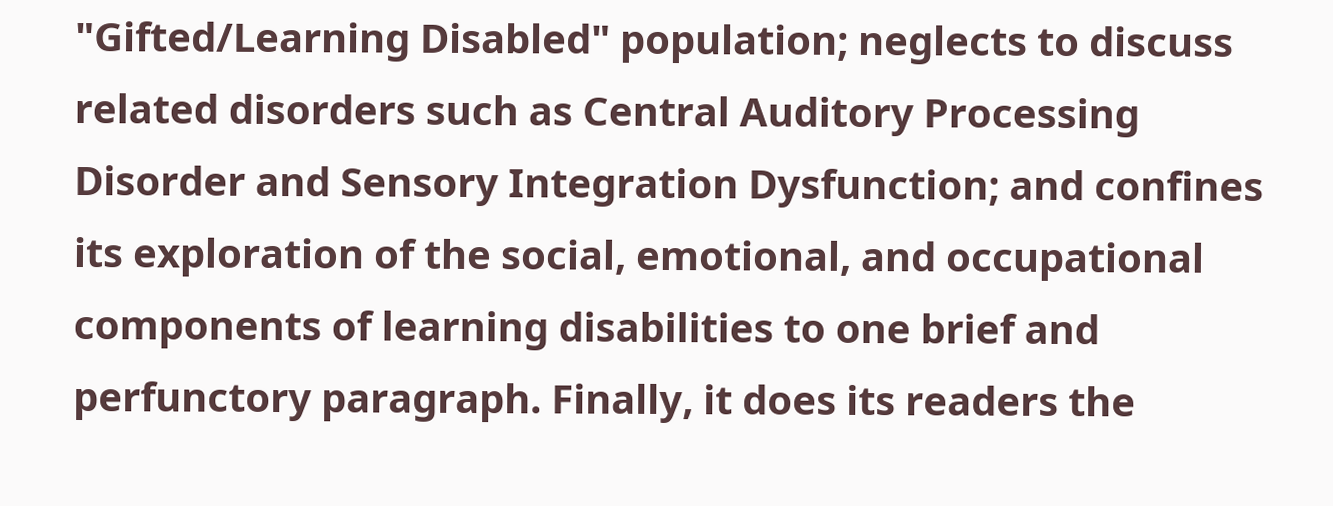"Gifted/Learning Disabled" population; neglects to discuss related disorders such as Central Auditory Processing Disorder and Sensory Integration Dysfunction; and confines its exploration of the social, emotional, and occupational components of learning disabilities to one brief and perfunctory paragraph. Finally, it does its readers the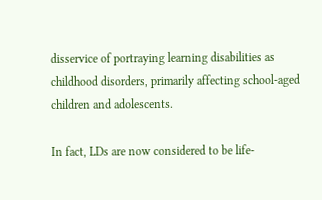disservice of portraying learning disabilities as childhood disorders, primarily affecting school-aged children and adolescents.

In fact, LDs are now considered to be life-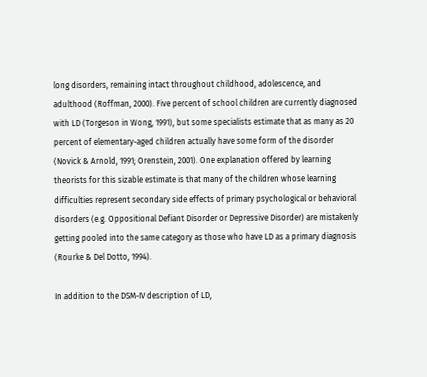long disorders, remaining intact throughout childhood, adolescence, and adulthood (Roffman, 2000). Five percent of school children are currently diagnosed with LD (Torgeson in Wong, 1991), but some specialists estimate that as many as 20 percent of elementary-aged children actually have some form of the disorder (Novick & Arnold, 1991; Orenstein, 2001). One explanation offered by learning theorists for this sizable estimate is that many of the children whose learning difficulties represent secondary side effects of primary psychological or behavioral disorders (e.g. Oppositional Defiant Disorder or Depressive Disorder) are mistakenly getting pooled into the same category as those who have LD as a primary diagnosis (Rourke & Del Dotto, 1994).

In addition to the DSM-IV description of LD,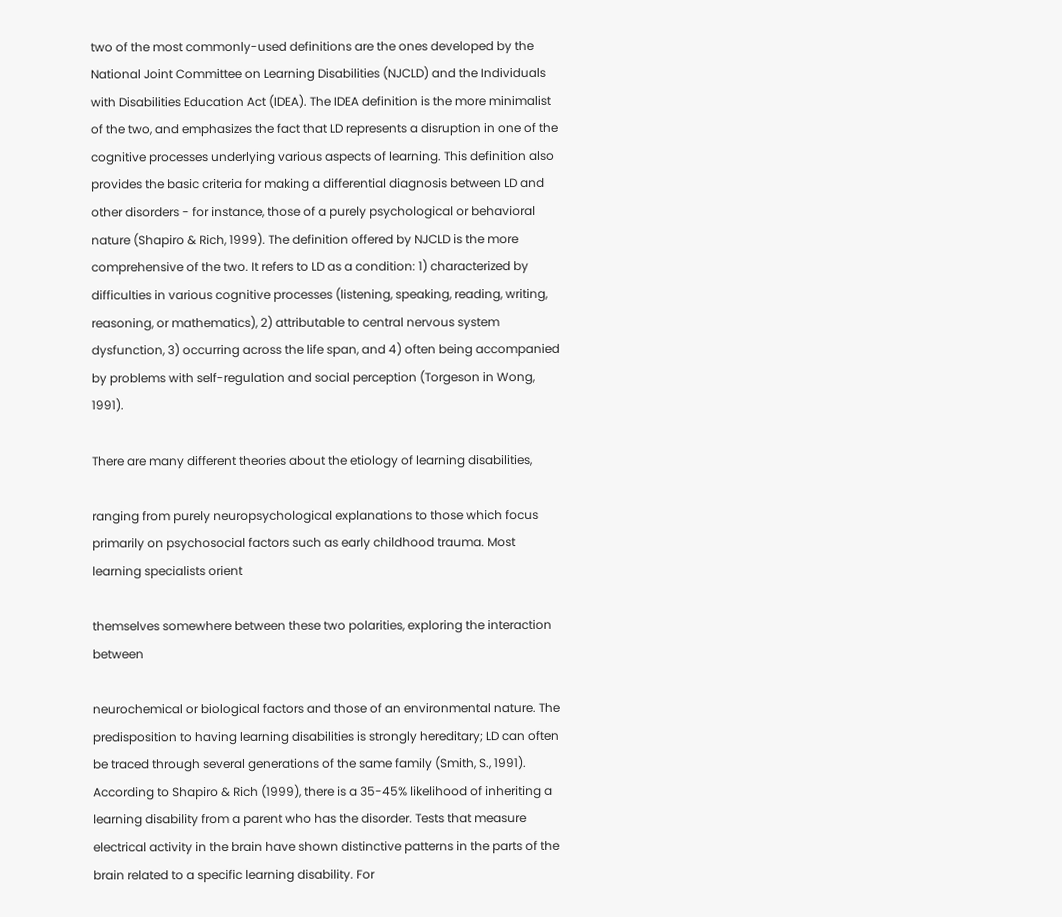two of the most commonly-used definitions are the ones developed by the National Joint Committee on Learning Disabilities (NJCLD) and the Individuals with Disabilities Education Act (IDEA). The IDEA definition is the more minimalist of the two, and emphasizes the fact that LD represents a disruption in one of the cognitive processes underlying various aspects of learning. This definition also provides the basic criteria for making a differential diagnosis between LD and other disorders - for instance, those of a purely psychological or behavioral nature (Shapiro & Rich, 1999). The definition offered by NJCLD is the more comprehensive of the two. It refers to LD as a condition: 1) characterized by difficulties in various cognitive processes (listening, speaking, reading, writing, reasoning, or mathematics), 2) attributable to central nervous system dysfunction, 3) occurring across the life span, and 4) often being accompanied by problems with self-regulation and social perception (Torgeson in Wong, 1991).

There are many different theories about the etiology of learning disabilities,

ranging from purely neuropsychological explanations to those which focus primarily on psychosocial factors such as early childhood trauma. Most learning specialists orient

themselves somewhere between these two polarities, exploring the interaction between

neurochemical or biological factors and those of an environmental nature. The predisposition to having learning disabilities is strongly hereditary; LD can often be traced through several generations of the same family (Smith, S., 1991). According to Shapiro & Rich (1999), there is a 35-45% likelihood of inheriting a learning disability from a parent who has the disorder. Tests that measure electrical activity in the brain have shown distinctive patterns in the parts of the brain related to a specific learning disability. For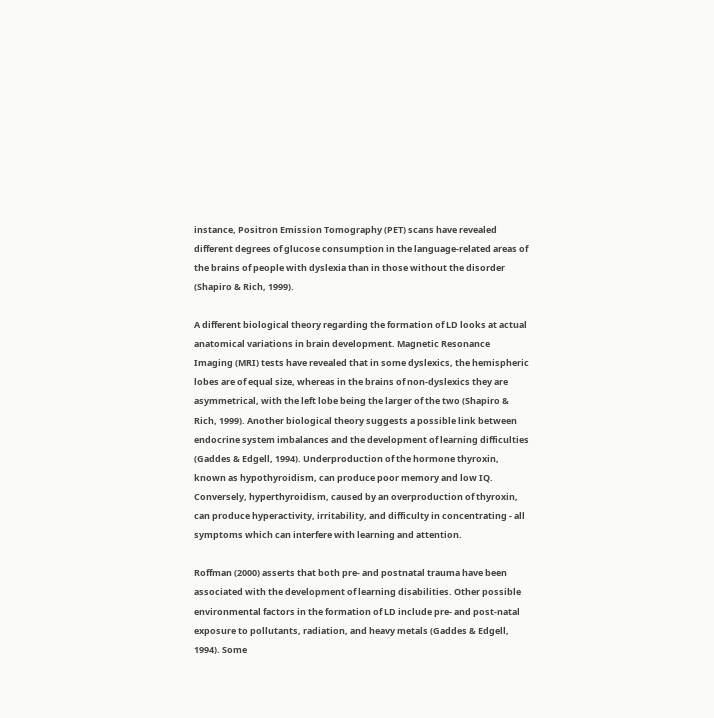instance, Positron Emission Tomography (PET) scans have revealed different degrees of glucose consumption in the language-related areas of the brains of people with dyslexia than in those without the disorder (Shapiro & Rich, 1999).

A different biological theory regarding the formation of LD looks at actual anatomical variations in brain development. Magnetic Resonance Imaging (MRI) tests have revealed that in some dyslexics, the hemispheric lobes are of equal size, whereas in the brains of non-dyslexics they are asymmetrical, with the left lobe being the larger of the two (Shapiro & Rich, 1999). Another biological theory suggests a possible link between endocrine system imbalances and the development of learning difficulties (Gaddes & Edgell, 1994). Underproduction of the hormone thyroxin, known as hypothyroidism, can produce poor memory and low IQ. Conversely, hyperthyroidism, caused by an overproduction of thyroxin, can produce hyperactivity, irritability, and difficulty in concentrating - all symptoms which can interfere with learning and attention.

Roffman (2000) asserts that both pre- and postnatal trauma have been associated with the development of learning disabilities. Other possible environmental factors in the formation of LD include pre- and post-natal exposure to pollutants, radiation, and heavy metals (Gaddes & Edgell, 1994). Some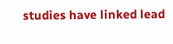studies have linked lead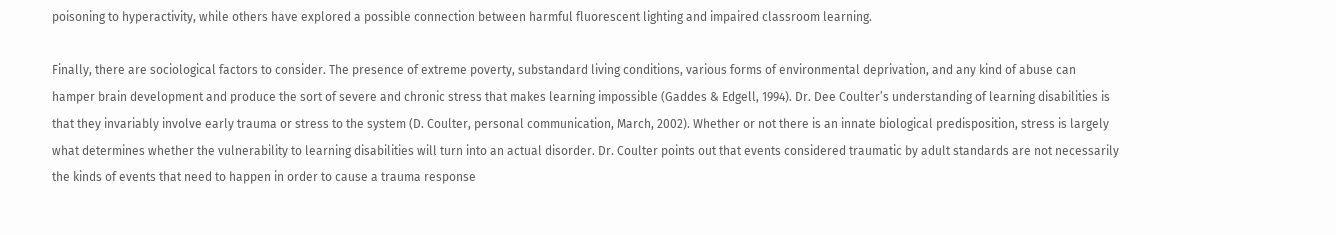poisoning to hyperactivity, while others have explored a possible connection between harmful fluorescent lighting and impaired classroom learning.

Finally, there are sociological factors to consider. The presence of extreme poverty, substandard living conditions, various forms of environmental deprivation, and any kind of abuse can hamper brain development and produce the sort of severe and chronic stress that makes learning impossible (Gaddes & Edgell, 1994). Dr. Dee Coulter’s understanding of learning disabilities is that they invariably involve early trauma or stress to the system (D. Coulter, personal communication, March, 2002). Whether or not there is an innate biological predisposition, stress is largely what determines whether the vulnerability to learning disabilities will turn into an actual disorder. Dr. Coulter points out that events considered traumatic by adult standards are not necessarily the kinds of events that need to happen in order to cause a trauma response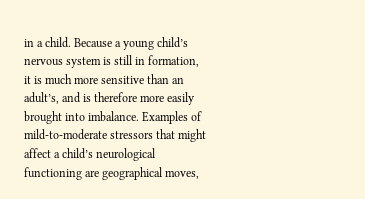in a child. Because a young child’s nervous system is still in formation, it is much more sensitive than an adult’s, and is therefore more easily brought into imbalance. Examples of mild-to-moderate stressors that might affect a child’s neurological functioning are geographical moves,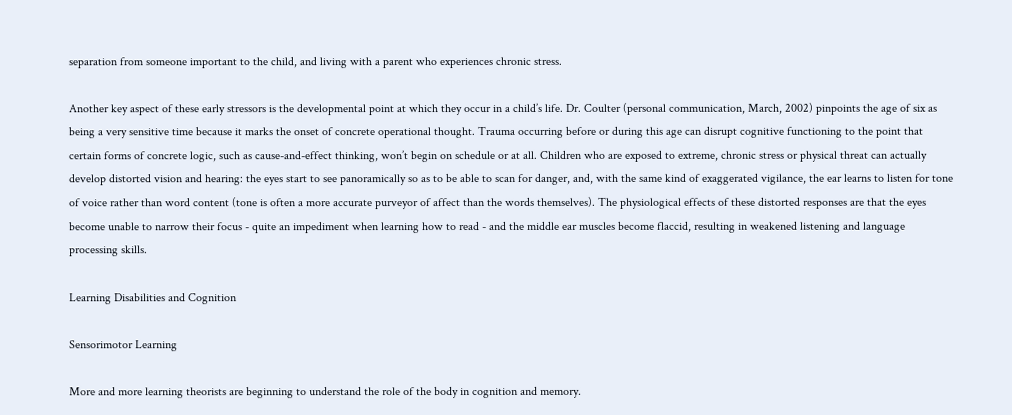separation from someone important to the child, and living with a parent who experiences chronic stress.

Another key aspect of these early stressors is the developmental point at which they occur in a child’s life. Dr. Coulter (personal communication, March, 2002) pinpoints the age of six as being a very sensitive time because it marks the onset of concrete operational thought. Trauma occurring before or during this age can disrupt cognitive functioning to the point that certain forms of concrete logic, such as cause-and-effect thinking, won’t begin on schedule or at all. Children who are exposed to extreme, chronic stress or physical threat can actually develop distorted vision and hearing: the eyes start to see panoramically so as to be able to scan for danger, and, with the same kind of exaggerated vigilance, the ear learns to listen for tone of voice rather than word content (tone is often a more accurate purveyor of affect than the words themselves). The physiological effects of these distorted responses are that the eyes become unable to narrow their focus - quite an impediment when learning how to read - and the middle ear muscles become flaccid, resulting in weakened listening and language processing skills.

Learning Disabilities and Cognition

Sensorimotor Learning

More and more learning theorists are beginning to understand the role of the body in cognition and memory.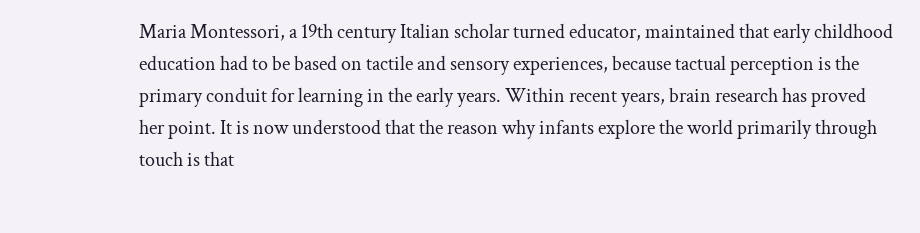Maria Montessori, a 19th century Italian scholar turned educator, maintained that early childhood education had to be based on tactile and sensory experiences, because tactual perception is the primary conduit for learning in the early years. Within recent years, brain research has proved her point. It is now understood that the reason why infants explore the world primarily through touch is that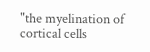"the myelination of cortical cells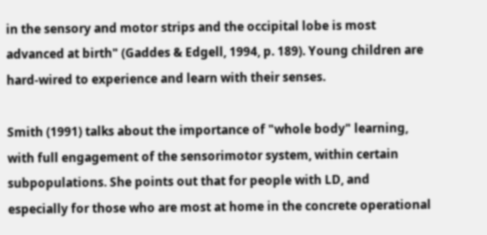in the sensory and motor strips and the occipital lobe is most advanced at birth" (Gaddes & Edgell, 1994, p. 189). Young children are hard-wired to experience and learn with their senses.

Smith (1991) talks about the importance of "whole body" learning, with full engagement of the sensorimotor system, within certain subpopulations. She points out that for people with LD, and especially for those who are most at home in the concrete operational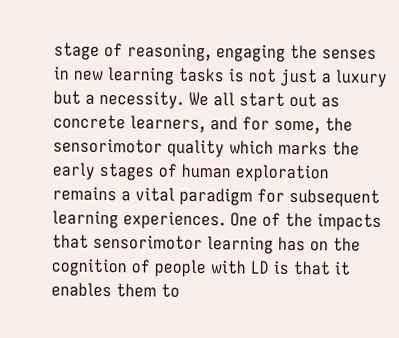stage of reasoning, engaging the senses in new learning tasks is not just a luxury but a necessity. We all start out as concrete learners, and for some, the sensorimotor quality which marks the early stages of human exploration remains a vital paradigm for subsequent learning experiences. One of the impacts that sensorimotor learning has on the cognition of people with LD is that it enables them to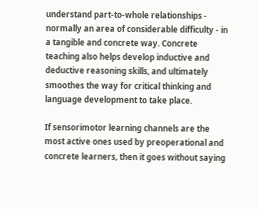understand part-to-whole relationships - normally an area of considerable difficulty - in a tangible and concrete way. Concrete teaching also helps develop inductive and deductive reasoning skills, and ultimately smoothes the way for critical thinking and language development to take place.

If sensorimotor learning channels are the most active ones used by preoperational and concrete learners, then it goes without saying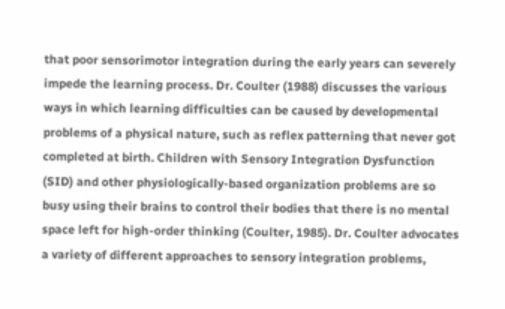that poor sensorimotor integration during the early years can severely impede the learning process. Dr. Coulter (1988) discusses the various ways in which learning difficulties can be caused by developmental problems of a physical nature, such as reflex patterning that never got completed at birth. Children with Sensory Integration Dysfunction (SID) and other physiologically-based organization problems are so busy using their brains to control their bodies that there is no mental space left for high-order thinking (Coulter, 1985). Dr. Coulter advocates a variety of different approaches to sensory integration problems,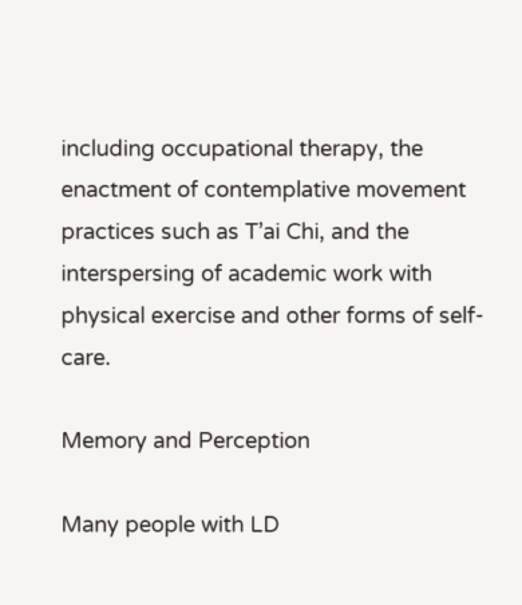including occupational therapy, the enactment of contemplative movement practices such as T’ai Chi, and the interspersing of academic work with physical exercise and other forms of self-care.

Memory and Perception

Many people with LD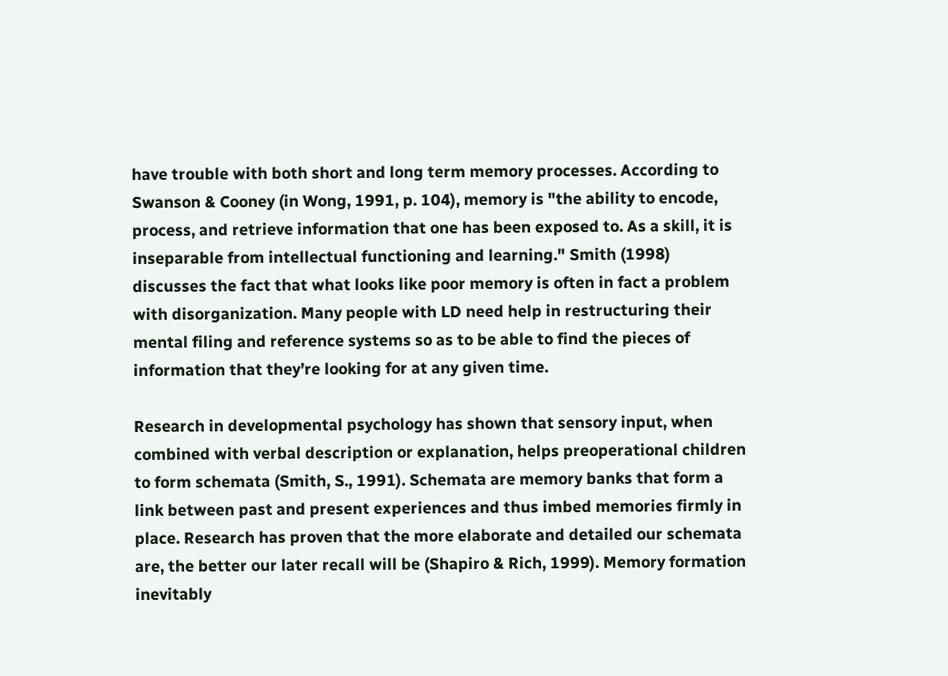have trouble with both short and long term memory processes. According to Swanson & Cooney (in Wong, 1991, p. 104), memory is "the ability to encode, process, and retrieve information that one has been exposed to. As a skill, it is inseparable from intellectual functioning and learning." Smith (1998) discusses the fact that what looks like poor memory is often in fact a problem with disorganization. Many people with LD need help in restructuring their mental filing and reference systems so as to be able to find the pieces of information that they’re looking for at any given time.

Research in developmental psychology has shown that sensory input, when combined with verbal description or explanation, helps preoperational children to form schemata (Smith, S., 1991). Schemata are memory banks that form a link between past and present experiences and thus imbed memories firmly in place. Research has proven that the more elaborate and detailed our schemata are, the better our later recall will be (Shapiro & Rich, 1999). Memory formation inevitably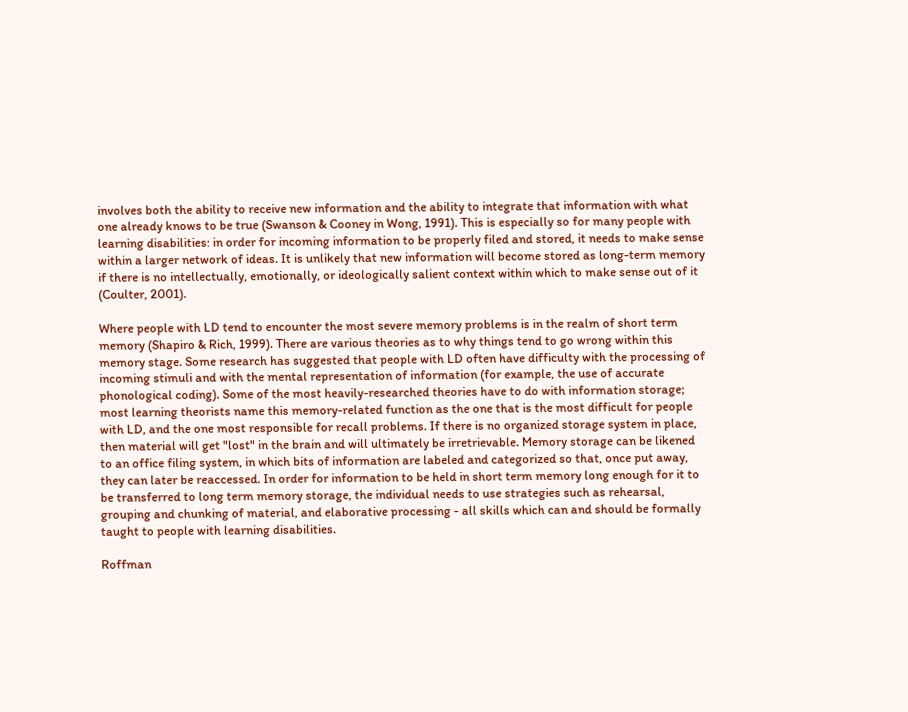involves both the ability to receive new information and the ability to integrate that information with what one already knows to be true (Swanson & Cooney in Wong, 1991). This is especially so for many people with learning disabilities: in order for incoming information to be properly filed and stored, it needs to make sense within a larger network of ideas. It is unlikely that new information will become stored as long-term memory if there is no intellectually, emotionally, or ideologically salient context within which to make sense out of it (Coulter, 2001).

Where people with LD tend to encounter the most severe memory problems is in the realm of short term memory (Shapiro & Rich, 1999). There are various theories as to why things tend to go wrong within this memory stage. Some research has suggested that people with LD often have difficulty with the processing of incoming stimuli and with the mental representation of information (for example, the use of accurate phonological coding). Some of the most heavily-researched theories have to do with information storage; most learning theorists name this memory-related function as the one that is the most difficult for people with LD, and the one most responsible for recall problems. If there is no organized storage system in place, then material will get "lost" in the brain and will ultimately be irretrievable. Memory storage can be likened to an office filing system, in which bits of information are labeled and categorized so that, once put away, they can later be reaccessed. In order for information to be held in short term memory long enough for it to be transferred to long term memory storage, the individual needs to use strategies such as rehearsal, grouping and chunking of material, and elaborative processing - all skills which can and should be formally taught to people with learning disabilities.

Roffman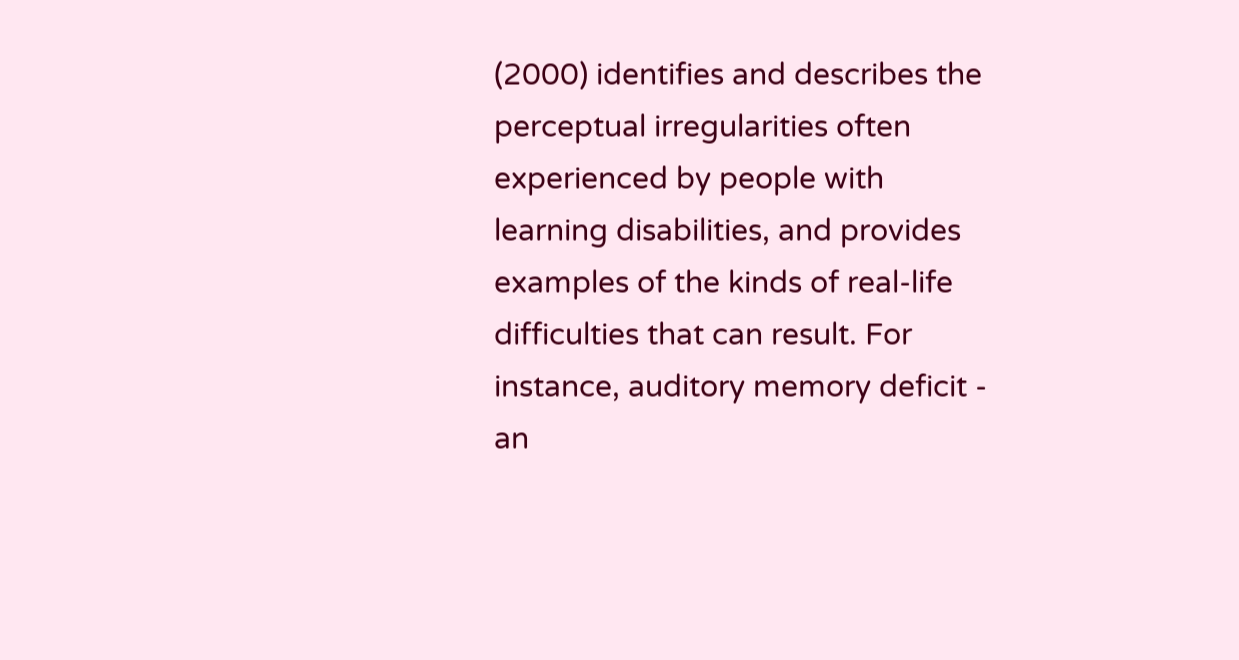(2000) identifies and describes the perceptual irregularities often experienced by people with learning disabilities, and provides examples of the kinds of real-life difficulties that can result. For instance, auditory memory deficit - an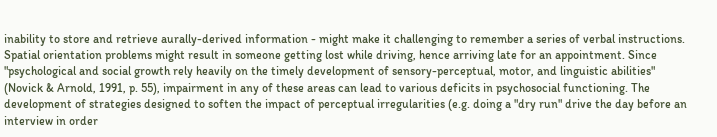inability to store and retrieve aurally-derived information - might make it challenging to remember a series of verbal instructions. Spatial orientation problems might result in someone getting lost while driving, hence arriving late for an appointment. Since "psychological and social growth rely heavily on the timely development of sensory-perceptual, motor, and linguistic abilities" (Novick & Arnold, 1991, p. 55), impairment in any of these areas can lead to various deficits in psychosocial functioning. The development of strategies designed to soften the impact of perceptual irregularities (e.g. doing a "dry run" drive the day before an interview in order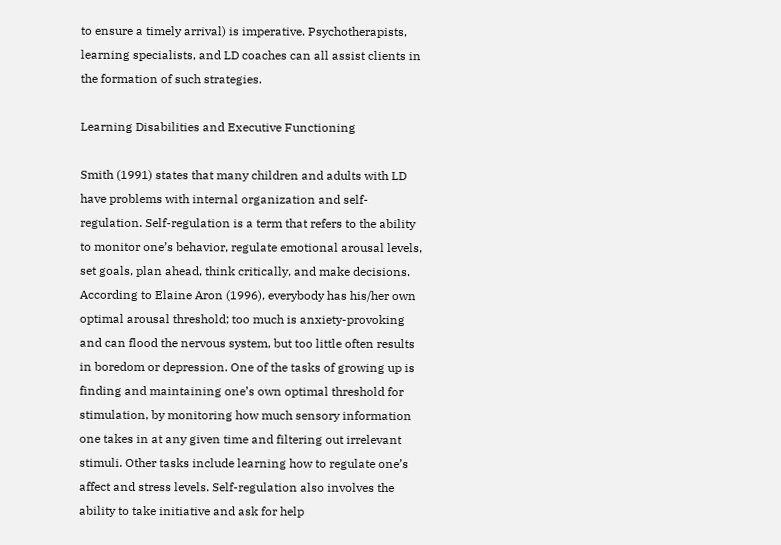to ensure a timely arrival) is imperative. Psychotherapists, learning specialists, and LD coaches can all assist clients in the formation of such strategies.

Learning Disabilities and Executive Functioning

Smith (1991) states that many children and adults with LD have problems with internal organization and self-regulation. Self-regulation is a term that refers to the ability to monitor one’s behavior, regulate emotional arousal levels, set goals, plan ahead, think critically, and make decisions. According to Elaine Aron (1996), everybody has his/her own optimal arousal threshold; too much is anxiety-provoking and can flood the nervous system, but too little often results in boredom or depression. One of the tasks of growing up is finding and maintaining one’s own optimal threshold for stimulation, by monitoring how much sensory information one takes in at any given time and filtering out irrelevant stimuli. Other tasks include learning how to regulate one’s affect and stress levels. Self-regulation also involves the ability to take initiative and ask for help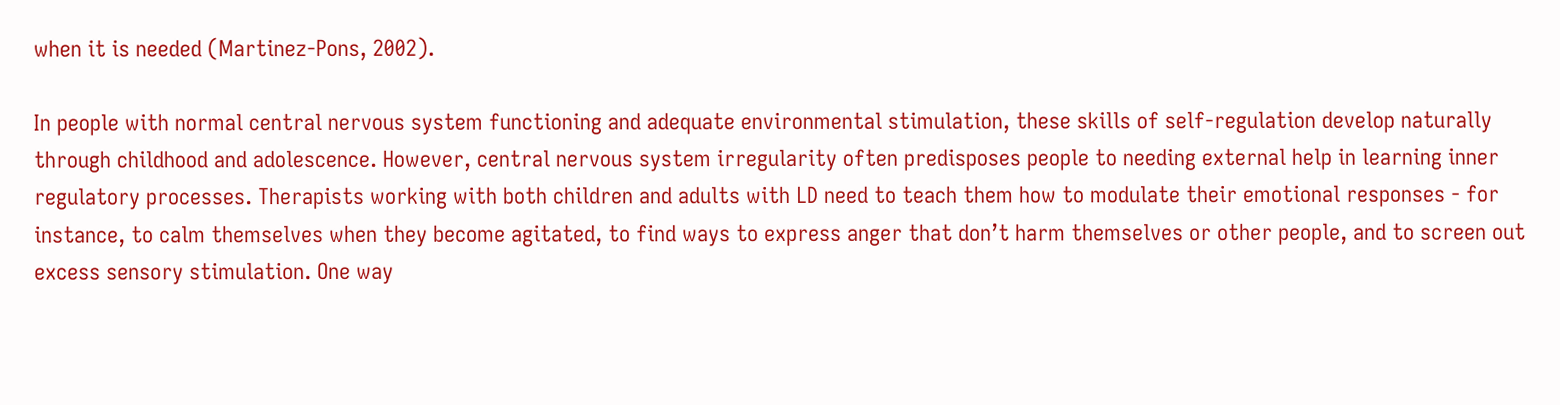when it is needed (Martinez-Pons, 2002).

In people with normal central nervous system functioning and adequate environmental stimulation, these skills of self-regulation develop naturally through childhood and adolescence. However, central nervous system irregularity often predisposes people to needing external help in learning inner regulatory processes. Therapists working with both children and adults with LD need to teach them how to modulate their emotional responses - for instance, to calm themselves when they become agitated, to find ways to express anger that don’t harm themselves or other people, and to screen out excess sensory stimulation. One way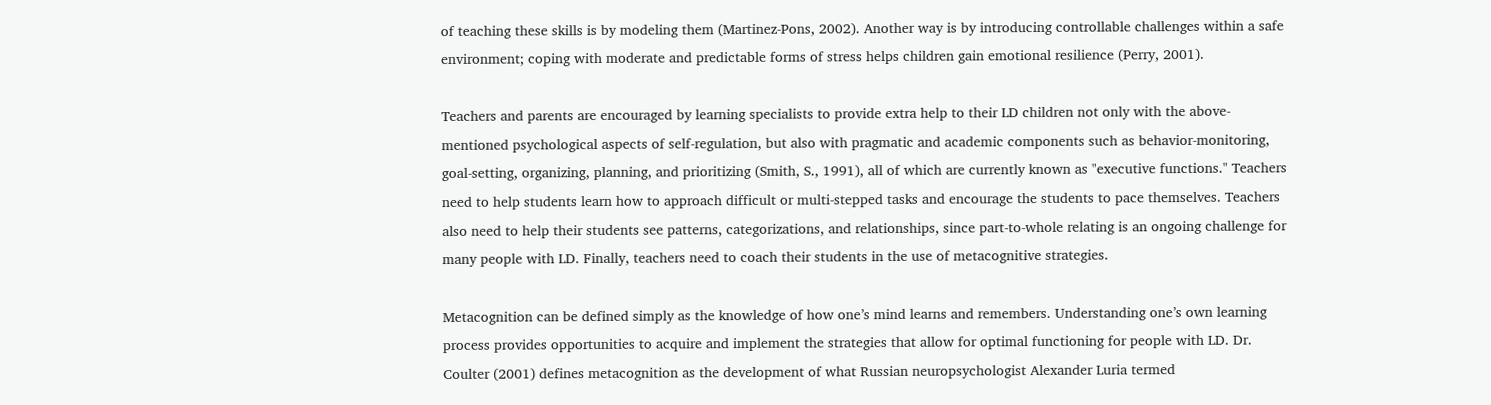of teaching these skills is by modeling them (Martinez-Pons, 2002). Another way is by introducing controllable challenges within a safe environment; coping with moderate and predictable forms of stress helps children gain emotional resilience (Perry, 2001).

Teachers and parents are encouraged by learning specialists to provide extra help to their LD children not only with the above-mentioned psychological aspects of self-regulation, but also with pragmatic and academic components such as behavior-monitoring, goal-setting, organizing, planning, and prioritizing (Smith, S., 1991), all of which are currently known as "executive functions." Teachers need to help students learn how to approach difficult or multi-stepped tasks and encourage the students to pace themselves. Teachers also need to help their students see patterns, categorizations, and relationships, since part-to-whole relating is an ongoing challenge for many people with LD. Finally, teachers need to coach their students in the use of metacognitive strategies.

Metacognition can be defined simply as the knowledge of how one’s mind learns and remembers. Understanding one’s own learning process provides opportunities to acquire and implement the strategies that allow for optimal functioning for people with LD. Dr. Coulter (2001) defines metacognition as the development of what Russian neuropsychologist Alexander Luria termed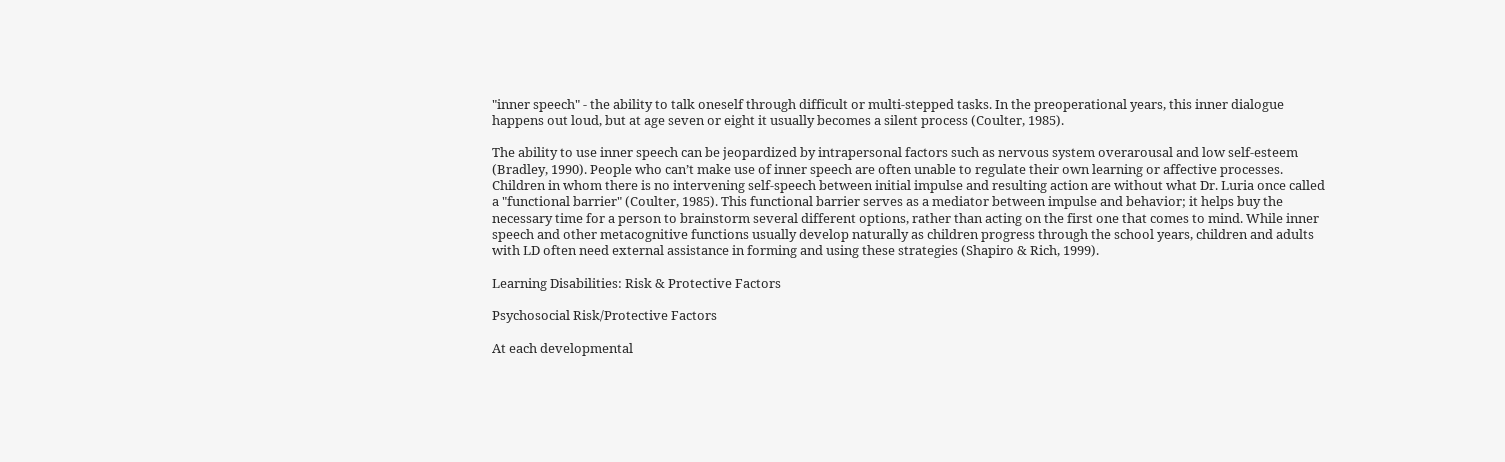"inner speech" - the ability to talk oneself through difficult or multi-stepped tasks. In the preoperational years, this inner dialogue happens out loud, but at age seven or eight it usually becomes a silent process (Coulter, 1985).

The ability to use inner speech can be jeopardized by intrapersonal factors such as nervous system overarousal and low self-esteem (Bradley, 1990). People who can’t make use of inner speech are often unable to regulate their own learning or affective processes. Children in whom there is no intervening self-speech between initial impulse and resulting action are without what Dr. Luria once called a "functional barrier" (Coulter, 1985). This functional barrier serves as a mediator between impulse and behavior; it helps buy the necessary time for a person to brainstorm several different options, rather than acting on the first one that comes to mind. While inner speech and other metacognitive functions usually develop naturally as children progress through the school years, children and adults with LD often need external assistance in forming and using these strategies (Shapiro & Rich, 1999).

Learning Disabilities: Risk & Protective Factors

Psychosocial Risk/Protective Factors

At each developmental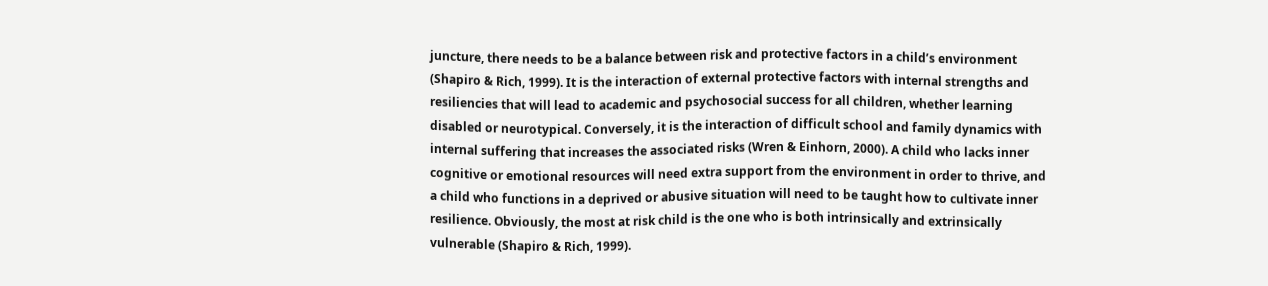juncture, there needs to be a balance between risk and protective factors in a child’s environment (Shapiro & Rich, 1999). It is the interaction of external protective factors with internal strengths and resiliencies that will lead to academic and psychosocial success for all children, whether learning disabled or neurotypical. Conversely, it is the interaction of difficult school and family dynamics with internal suffering that increases the associated risks (Wren & Einhorn, 2000). A child who lacks inner cognitive or emotional resources will need extra support from the environment in order to thrive, and a child who functions in a deprived or abusive situation will need to be taught how to cultivate inner resilience. Obviously, the most at risk child is the one who is both intrinsically and extrinsically vulnerable (Shapiro & Rich, 1999).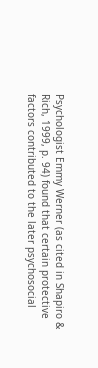Psychologist Emmy Werner (as cited in Shapiro & Rich, 1999, p. 94) found that certain protective factors contributed to the later psychosocial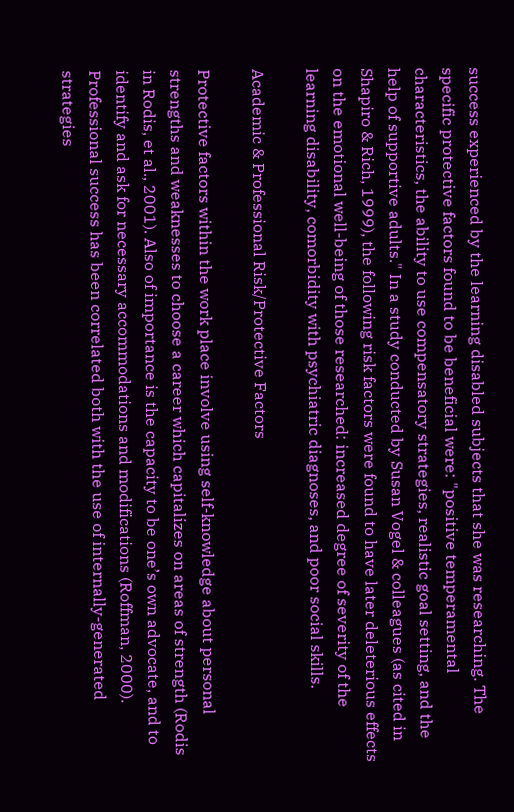success experienced by the learning disabled subjects that she was researching. The specific protective factors found to be beneficial were: "positive temperamental characteristics, the ability to use compensatory strategies, realistic goal setting, and the help of supportive adults." In a study conducted by Susan Vogel & colleagues (as cited in Shapiro & Rich, 1999), the following risk factors were found to have later deleterious effects on the emotional well-being of those researched: increased degree of severity of the learning disability, comorbidity with psychiatric diagnoses, and poor social skills.

Academic & Professional Risk/Protective Factors

Protective factors within the work place involve using self-knowledge about personal strengths and weaknesses to choose a career which capitalizes on areas of strength (Rodis in Rodis, et al., 2001). Also of importance is the capacity to be one’s own advocate, and to identify and ask for necessary accommodations and modifications (Roffman, 2000). Professional success has been correlated both with the use of internally-generated strategies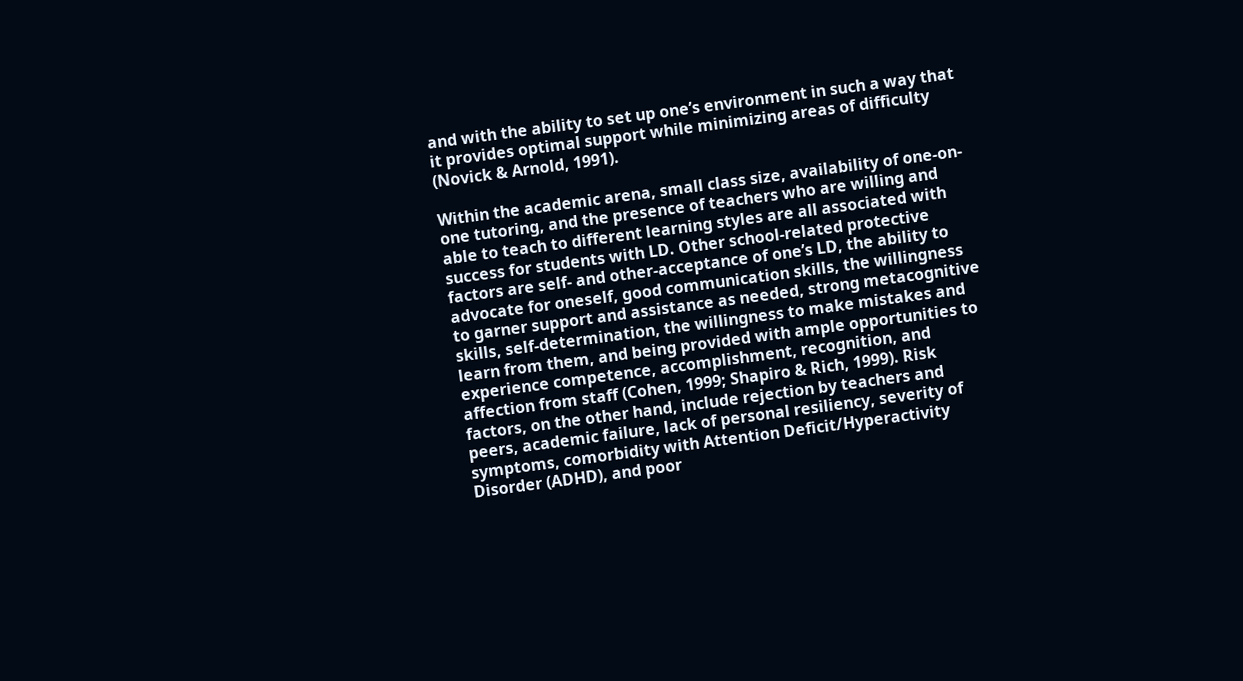and with the ability to set up one’s environment in such a way that it provides optimal support while minimizing areas of difficulty (Novick & Arnold, 1991).

Within the academic arena, small class size, availability of one-on-one tutoring, and the presence of teachers who are willing and able to teach to different learning styles are all associated with success for students with LD. Other school-related protective factors are self- and other-acceptance of one’s LD, the ability to advocate for oneself, good communication skills, the willingness to garner support and assistance as needed, strong metacognitive skills, self-determination, the willingness to make mistakes and learn from them, and being provided with ample opportunities to experience competence, accomplishment, recognition, and affection from staff (Cohen, 1999; Shapiro & Rich, 1999). Risk factors, on the other hand, include rejection by teachers and peers, academic failure, lack of personal resiliency, severity of symptoms, comorbidity with Attention Deficit/Hyperactivity Disorder (ADHD), and poor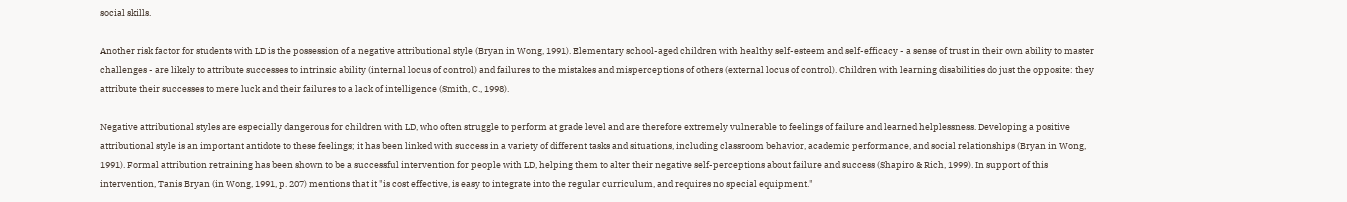social skills.

Another risk factor for students with LD is the possession of a negative attributional style (Bryan in Wong, 1991). Elementary school-aged children with healthy self-esteem and self-efficacy - a sense of trust in their own ability to master challenges - are likely to attribute successes to intrinsic ability (internal locus of control) and failures to the mistakes and misperceptions of others (external locus of control). Children with learning disabilities do just the opposite: they attribute their successes to mere luck and their failures to a lack of intelligence (Smith, C., 1998).

Negative attributional styles are especially dangerous for children with LD, who often struggle to perform at grade level and are therefore extremely vulnerable to feelings of failure and learned helplessness. Developing a positive attributional style is an important antidote to these feelings; it has been linked with success in a variety of different tasks and situations, including classroom behavior, academic performance, and social relationships (Bryan in Wong, 1991). Formal attribution retraining has been shown to be a successful intervention for people with LD, helping them to alter their negative self-perceptions about failure and success (Shapiro & Rich, 1999). In support of this intervention, Tanis Bryan (in Wong, 1991, p. 207) mentions that it "is cost effective, is easy to integrate into the regular curriculum, and requires no special equipment."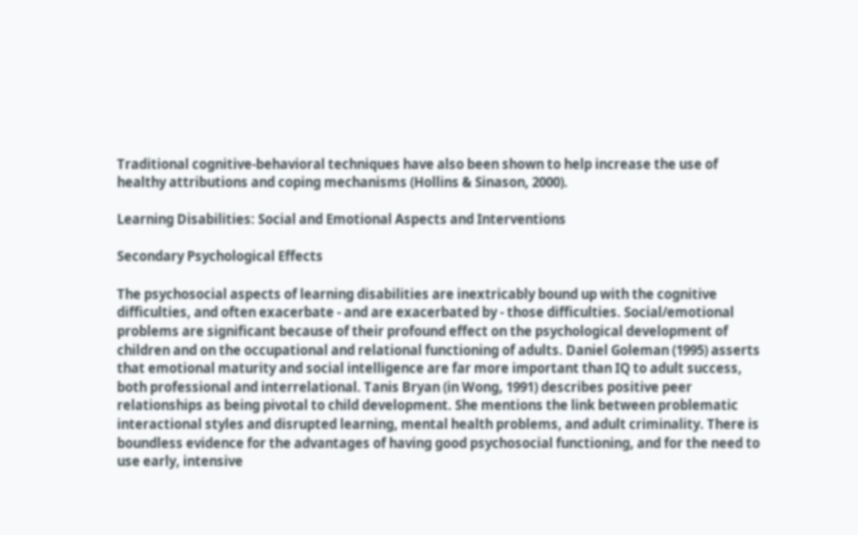Traditional cognitive-behavioral techniques have also been shown to help increase the use of healthy attributions and coping mechanisms (Hollins & Sinason, 2000).

Learning Disabilities: Social and Emotional Aspects and Interventions

Secondary Psychological Effects

The psychosocial aspects of learning disabilities are inextricably bound up with the cognitive difficulties, and often exacerbate - and are exacerbated by - those difficulties. Social/emotional problems are significant because of their profound effect on the psychological development of children and on the occupational and relational functioning of adults. Daniel Goleman (1995) asserts that emotional maturity and social intelligence are far more important than IQ to adult success, both professional and interrelational. Tanis Bryan (in Wong, 1991) describes positive peer relationships as being pivotal to child development. She mentions the link between problematic interactional styles and disrupted learning, mental health problems, and adult criminality. There is boundless evidence for the advantages of having good psychosocial functioning, and for the need to use early, intensive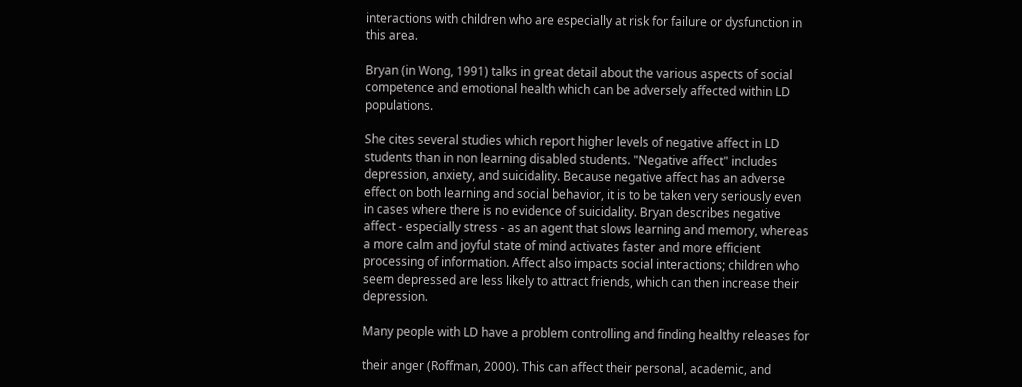interactions with children who are especially at risk for failure or dysfunction in this area.

Bryan (in Wong, 1991) talks in great detail about the various aspects of social competence and emotional health which can be adversely affected within LD populations.

She cites several studies which report higher levels of negative affect in LD students than in non learning disabled students. "Negative affect" includes depression, anxiety, and suicidality. Because negative affect has an adverse effect on both learning and social behavior, it is to be taken very seriously even in cases where there is no evidence of suicidality. Bryan describes negative affect - especially stress - as an agent that slows learning and memory, whereas a more calm and joyful state of mind activates faster and more efficient processing of information. Affect also impacts social interactions; children who seem depressed are less likely to attract friends, which can then increase their depression.

Many people with LD have a problem controlling and finding healthy releases for

their anger (Roffman, 2000). This can affect their personal, academic, and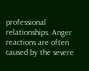professional relationships. Anger reactions are often caused by the severe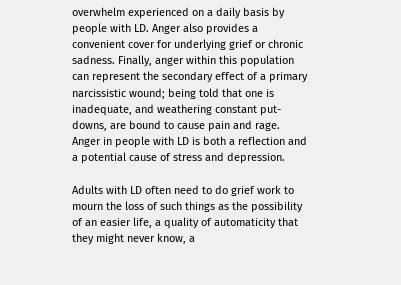overwhelm experienced on a daily basis by people with LD. Anger also provides a convenient cover for underlying grief or chronic sadness. Finally, anger within this population can represent the secondary effect of a primary narcissistic wound; being told that one is inadequate, and weathering constant put-downs, are bound to cause pain and rage. Anger in people with LD is both a reflection and a potential cause of stress and depression.

Adults with LD often need to do grief work to mourn the loss of such things as the possibility of an easier life, a quality of automaticity that they might never know, a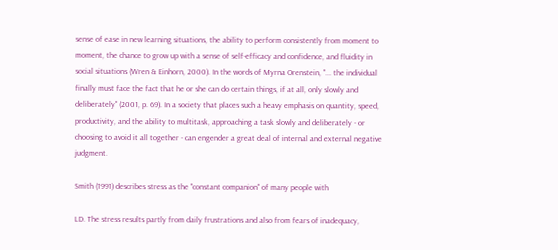sense of ease in new learning situations, the ability to perform consistently from moment to moment, the chance to grow up with a sense of self-efficacy and confidence, and fluidity in social situations (Wren & Einhorn, 2000). In the words of Myrna Orenstein, "... the individual finally must face the fact that he or she can do certain things, if at all, only slowly and deliberately" (2001, p. 69). In a society that places such a heavy emphasis on quantity, speed, productivity, and the ability to multitask, approaching a task slowly and deliberately - or choosing to avoid it all together - can engender a great deal of internal and external negative judgment.

Smith (1991) describes stress as the "constant companion" of many people with

LD. The stress results partly from daily frustrations and also from fears of inadequacy,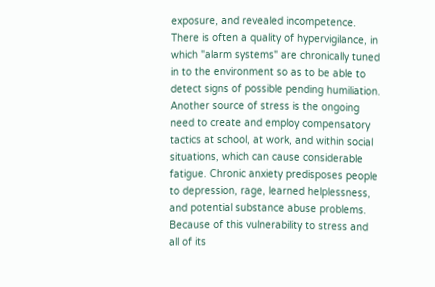exposure, and revealed incompetence. There is often a quality of hypervigilance, in which "alarm systems" are chronically tuned in to the environment so as to be able to detect signs of possible pending humiliation. Another source of stress is the ongoing need to create and employ compensatory tactics at school, at work, and within social situations, which can cause considerable fatigue. Chronic anxiety predisposes people to depression, rage, learned helplessness, and potential substance abuse problems. Because of this vulnerability to stress and all of its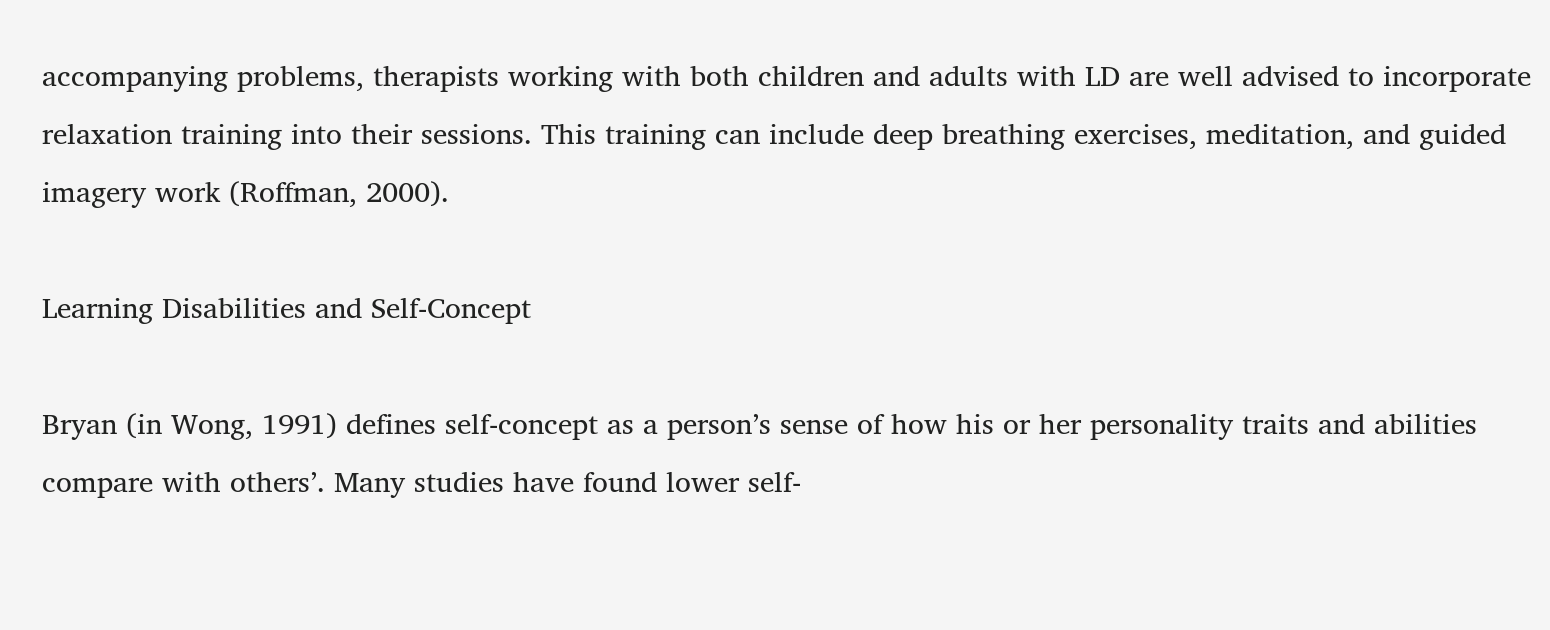accompanying problems, therapists working with both children and adults with LD are well advised to incorporate relaxation training into their sessions. This training can include deep breathing exercises, meditation, and guided imagery work (Roffman, 2000).

Learning Disabilities and Self-Concept

Bryan (in Wong, 1991) defines self-concept as a person’s sense of how his or her personality traits and abilities compare with others’. Many studies have found lower self-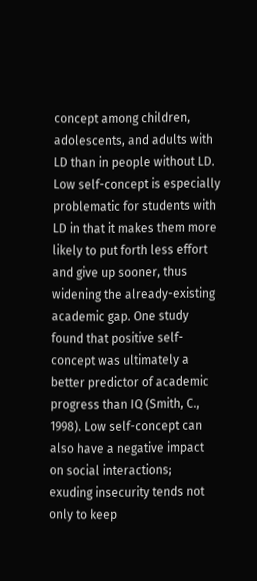concept among children, adolescents, and adults with LD than in people without LD. Low self-concept is especially problematic for students with LD in that it makes them more likely to put forth less effort and give up sooner, thus widening the already-existing academic gap. One study found that positive self-concept was ultimately a better predictor of academic progress than IQ (Smith, C., 1998). Low self-concept can also have a negative impact on social interactions; exuding insecurity tends not only to keep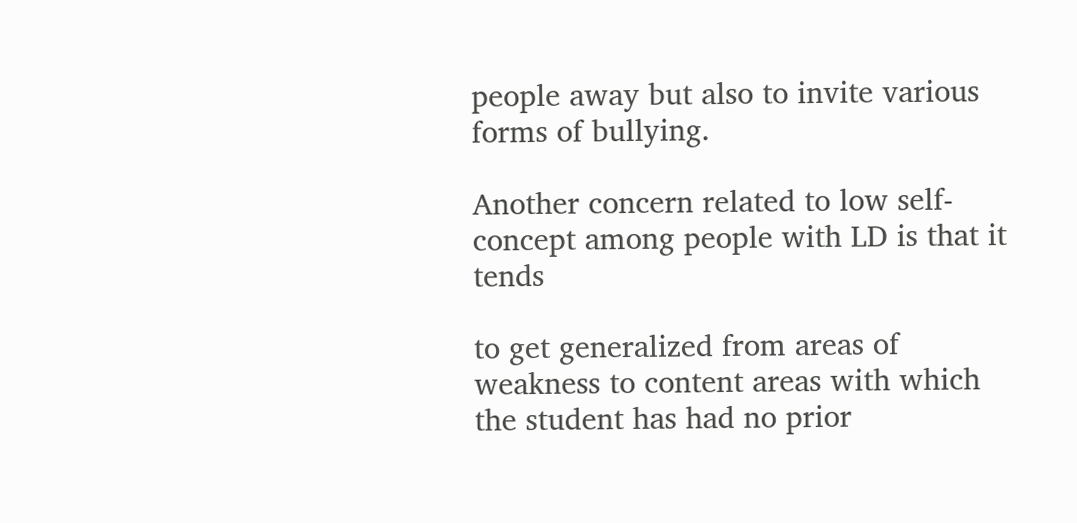people away but also to invite various forms of bullying.

Another concern related to low self-concept among people with LD is that it tends

to get generalized from areas of weakness to content areas with which the student has had no prior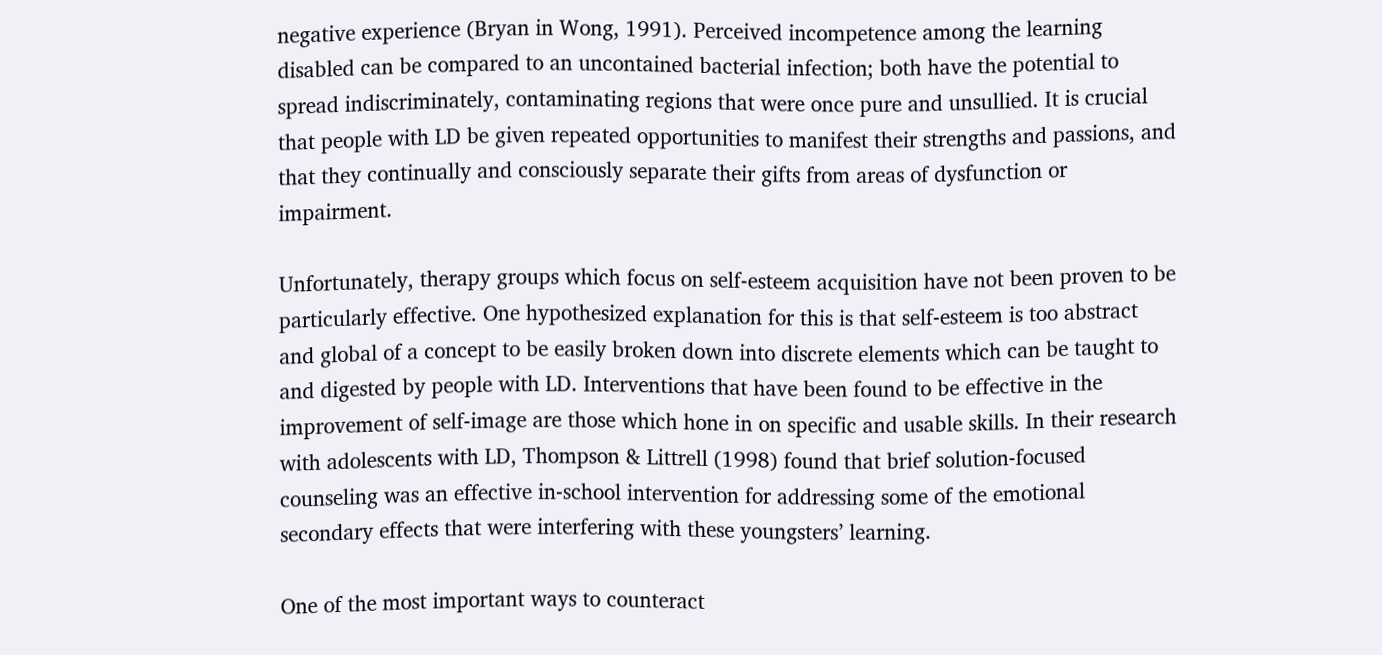negative experience (Bryan in Wong, 1991). Perceived incompetence among the learning disabled can be compared to an uncontained bacterial infection; both have the potential to spread indiscriminately, contaminating regions that were once pure and unsullied. It is crucial that people with LD be given repeated opportunities to manifest their strengths and passions, and that they continually and consciously separate their gifts from areas of dysfunction or impairment.

Unfortunately, therapy groups which focus on self-esteem acquisition have not been proven to be particularly effective. One hypothesized explanation for this is that self-esteem is too abstract and global of a concept to be easily broken down into discrete elements which can be taught to and digested by people with LD. Interventions that have been found to be effective in the improvement of self-image are those which hone in on specific and usable skills. In their research with adolescents with LD, Thompson & Littrell (1998) found that brief solution-focused counseling was an effective in-school intervention for addressing some of the emotional secondary effects that were interfering with these youngsters’ learning.

One of the most important ways to counteract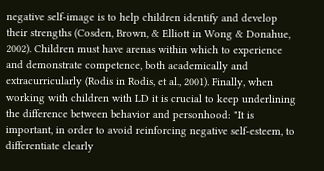negative self-image is to help children identify and develop their strengths (Cosden, Brown, & Elliott in Wong & Donahue, 2002). Children must have arenas within which to experience and demonstrate competence, both academically and extracurricularly (Rodis in Rodis, et al., 2001). Finally, when working with children with LD it is crucial to keep underlining the difference between behavior and personhood: "It is important, in order to avoid reinforcing negative self-esteem, to differentiate clearly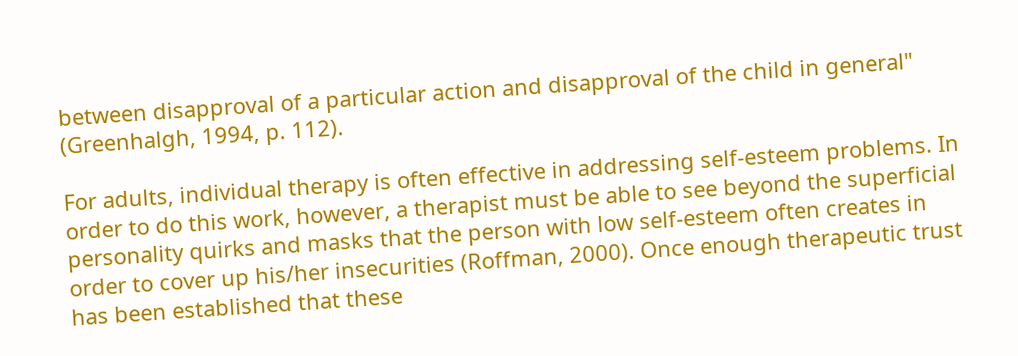between disapproval of a particular action and disapproval of the child in general" (Greenhalgh, 1994, p. 112).

For adults, individual therapy is often effective in addressing self-esteem problems. In order to do this work, however, a therapist must be able to see beyond the superficial personality quirks and masks that the person with low self-esteem often creates in order to cover up his/her insecurities (Roffman, 2000). Once enough therapeutic trust has been established that these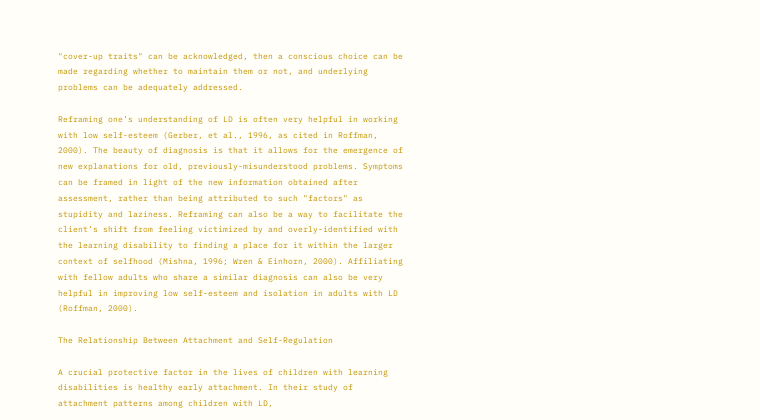"cover-up traits" can be acknowledged, then a conscious choice can be made regarding whether to maintain them or not, and underlying problems can be adequately addressed.

Reframing one’s understanding of LD is often very helpful in working with low self-esteem (Gerber, et al., 1996, as cited in Roffman, 2000). The beauty of diagnosis is that it allows for the emergence of new explanations for old, previously-misunderstood problems. Symptoms can be framed in light of the new information obtained after assessment, rather than being attributed to such "factors" as stupidity and laziness. Reframing can also be a way to facilitate the client’s shift from feeling victimized by and overly-identified with the learning disability to finding a place for it within the larger context of selfhood (Mishna, 1996; Wren & Einhorn, 2000). Affiliating with fellow adults who share a similar diagnosis can also be very helpful in improving low self-esteem and isolation in adults with LD (Roffman, 2000).

The Relationship Between Attachment and Self-Regulation

A crucial protective factor in the lives of children with learning disabilities is healthy early attachment. In their study of attachment patterns among children with LD,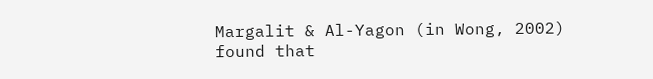Margalit & Al-Yagon (in Wong, 2002) found that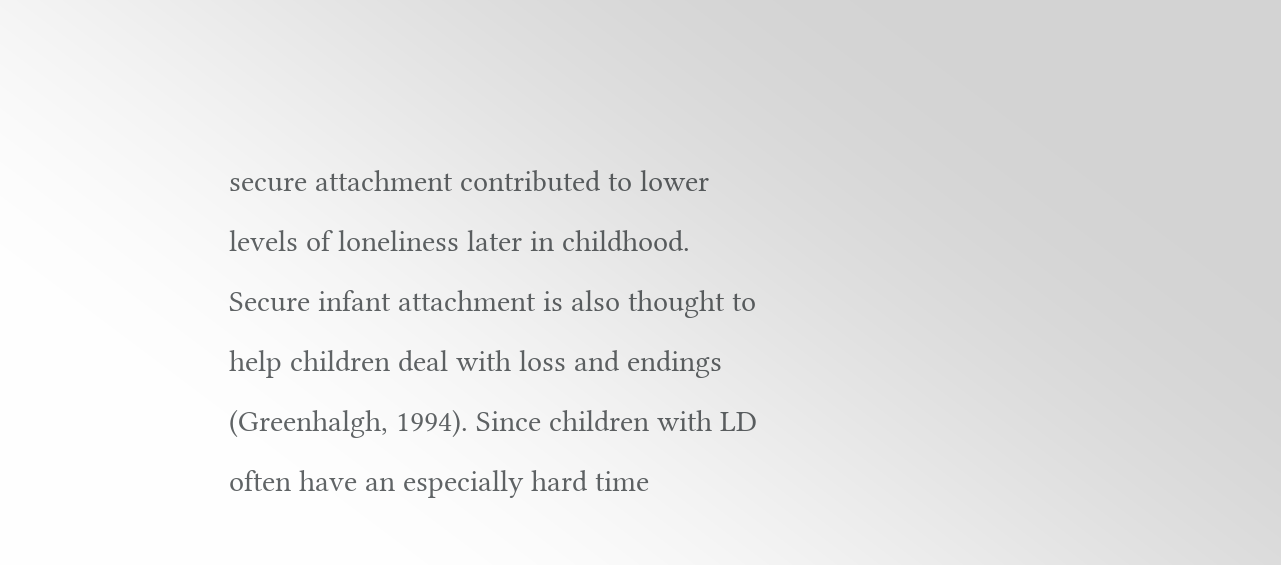secure attachment contributed to lower levels of loneliness later in childhood. Secure infant attachment is also thought to help children deal with loss and endings (Greenhalgh, 1994). Since children with LD often have an especially hard time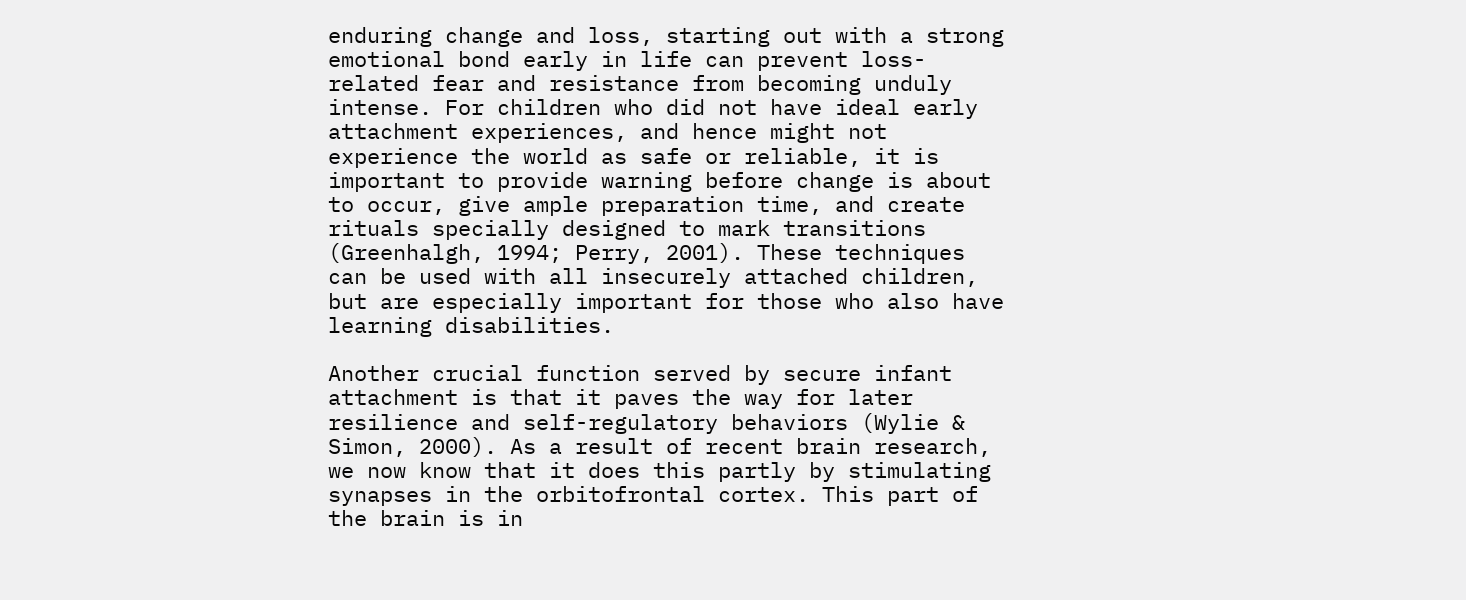enduring change and loss, starting out with a strong emotional bond early in life can prevent loss-related fear and resistance from becoming unduly intense. For children who did not have ideal early attachment experiences, and hence might not experience the world as safe or reliable, it is important to provide warning before change is about to occur, give ample preparation time, and create rituals specially designed to mark transitions (Greenhalgh, 1994; Perry, 2001). These techniques can be used with all insecurely attached children, but are especially important for those who also have learning disabilities.

Another crucial function served by secure infant attachment is that it paves the way for later resilience and self-regulatory behaviors (Wylie & Simon, 2000). As a result of recent brain research, we now know that it does this partly by stimulating synapses in the orbitofrontal cortex. This part of the brain is in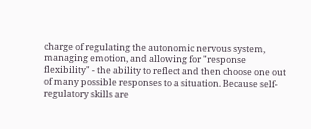charge of regulating the autonomic nervous system, managing emotion, and allowing for "response flexibility" - the ability to reflect and then choose one out of many possible responses to a situation. Because self-regulatory skills are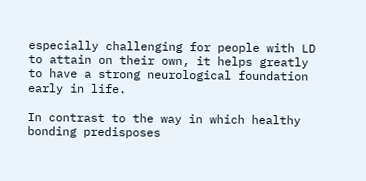especially challenging for people with LD to attain on their own, it helps greatly to have a strong neurological foundation early in life.

In contrast to the way in which healthy bonding predisposes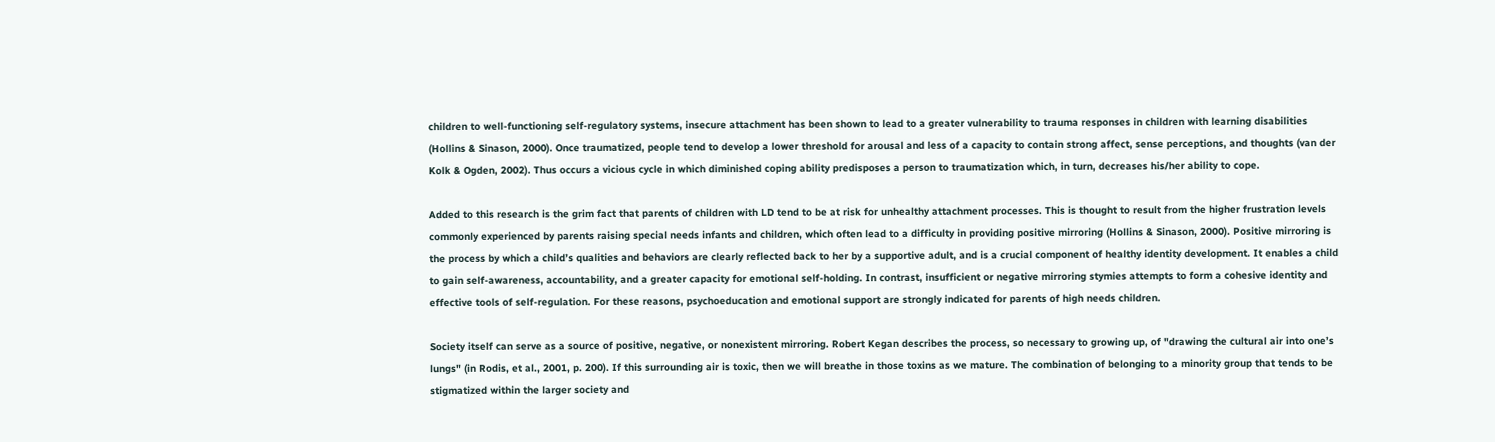children to well-functioning self-regulatory systems, insecure attachment has been shown to lead to a greater vulnerability to trauma responses in children with learning disabilities (Hollins & Sinason, 2000). Once traumatized, people tend to develop a lower threshold for arousal and less of a capacity to contain strong affect, sense perceptions, and thoughts (van der Kolk & Ogden, 2002). Thus occurs a vicious cycle in which diminished coping ability predisposes a person to traumatization which, in turn, decreases his/her ability to cope.

Added to this research is the grim fact that parents of children with LD tend to be at risk for unhealthy attachment processes. This is thought to result from the higher frustration levels commonly experienced by parents raising special needs infants and children, which often lead to a difficulty in providing positive mirroring (Hollins & Sinason, 2000). Positive mirroring is the process by which a child’s qualities and behaviors are clearly reflected back to her by a supportive adult, and is a crucial component of healthy identity development. It enables a child to gain self-awareness, accountability, and a greater capacity for emotional self-holding. In contrast, insufficient or negative mirroring stymies attempts to form a cohesive identity and effective tools of self-regulation. For these reasons, psychoeducation and emotional support are strongly indicated for parents of high needs children.

Society itself can serve as a source of positive, negative, or nonexistent mirroring. Robert Kegan describes the process, so necessary to growing up, of "drawing the cultural air into one’s lungs" (in Rodis, et al., 2001, p. 200). If this surrounding air is toxic, then we will breathe in those toxins as we mature. The combination of belonging to a minority group that tends to be stigmatized within the larger society and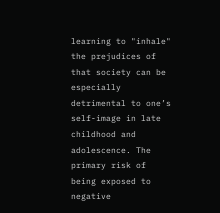learning to "inhale" the prejudices of that society can be especially detrimental to one’s self-image in late childhood and adolescence. The primary risk of being exposed to negative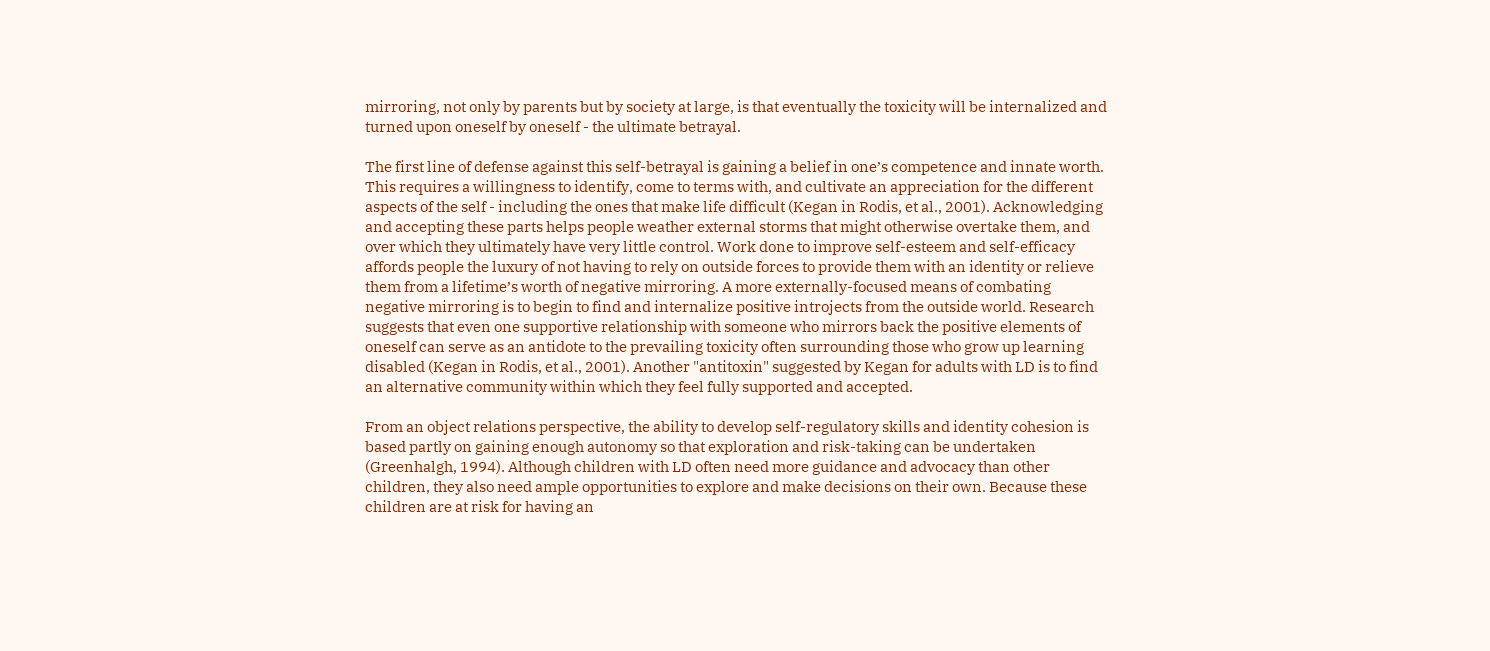mirroring, not only by parents but by society at large, is that eventually the toxicity will be internalized and turned upon oneself by oneself - the ultimate betrayal.

The first line of defense against this self-betrayal is gaining a belief in one’s competence and innate worth. This requires a willingness to identify, come to terms with, and cultivate an appreciation for the different aspects of the self - including the ones that make life difficult (Kegan in Rodis, et al., 2001). Acknowledging and accepting these parts helps people weather external storms that might otherwise overtake them, and over which they ultimately have very little control. Work done to improve self-esteem and self-efficacy affords people the luxury of not having to rely on outside forces to provide them with an identity or relieve them from a lifetime’s worth of negative mirroring. A more externally-focused means of combating negative mirroring is to begin to find and internalize positive introjects from the outside world. Research suggests that even one supportive relationship with someone who mirrors back the positive elements of oneself can serve as an antidote to the prevailing toxicity often surrounding those who grow up learning disabled (Kegan in Rodis, et al., 2001). Another "antitoxin" suggested by Kegan for adults with LD is to find an alternative community within which they feel fully supported and accepted.

From an object relations perspective, the ability to develop self-regulatory skills and identity cohesion is based partly on gaining enough autonomy so that exploration and risk-taking can be undertaken (Greenhalgh, 1994). Although children with LD often need more guidance and advocacy than other children, they also need ample opportunities to explore and make decisions on their own. Because these children are at risk for having an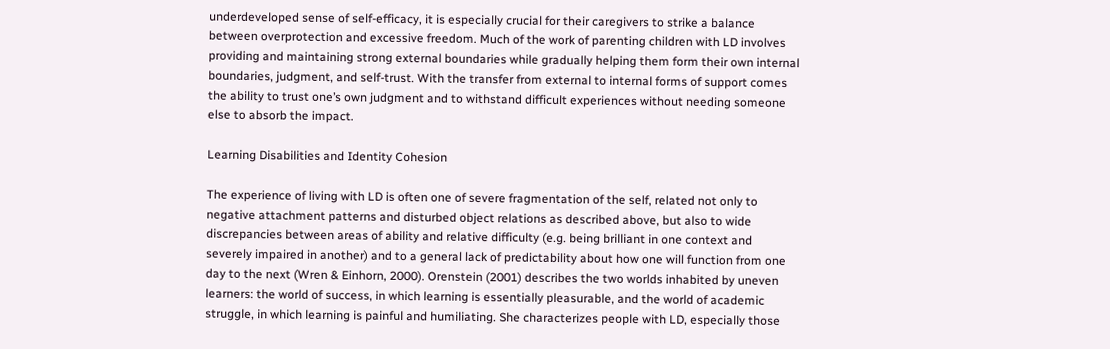underdeveloped sense of self-efficacy, it is especially crucial for their caregivers to strike a balance between overprotection and excessive freedom. Much of the work of parenting children with LD involves providing and maintaining strong external boundaries while gradually helping them form their own internal boundaries, judgment, and self-trust. With the transfer from external to internal forms of support comes the ability to trust one’s own judgment and to withstand difficult experiences without needing someone else to absorb the impact.

Learning Disabilities and Identity Cohesion

The experience of living with LD is often one of severe fragmentation of the self, related not only to negative attachment patterns and disturbed object relations as described above, but also to wide discrepancies between areas of ability and relative difficulty (e.g. being brilliant in one context and severely impaired in another) and to a general lack of predictability about how one will function from one day to the next (Wren & Einhorn, 2000). Orenstein (2001) describes the two worlds inhabited by uneven learners: the world of success, in which learning is essentially pleasurable, and the world of academic struggle, in which learning is painful and humiliating. She characterizes people with LD, especially those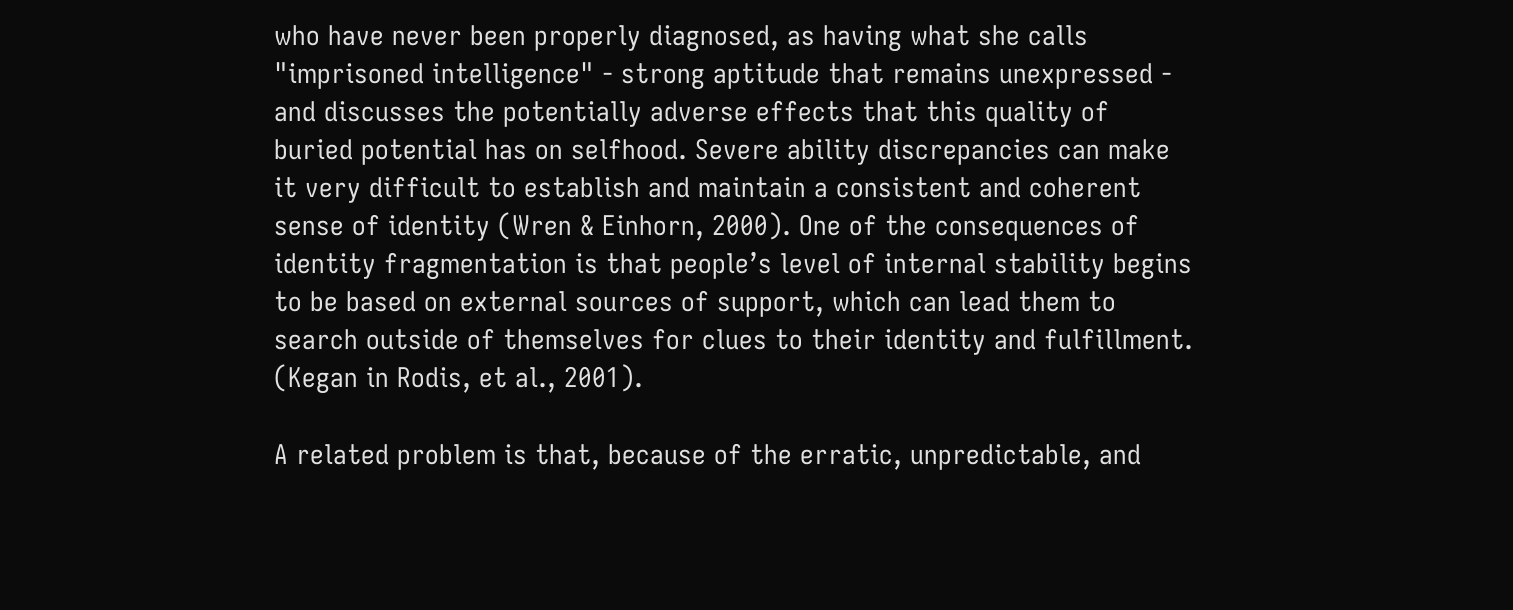who have never been properly diagnosed, as having what she calls "imprisoned intelligence" - strong aptitude that remains unexpressed - and discusses the potentially adverse effects that this quality of buried potential has on selfhood. Severe ability discrepancies can make it very difficult to establish and maintain a consistent and coherent sense of identity (Wren & Einhorn, 2000). One of the consequences of identity fragmentation is that people’s level of internal stability begins to be based on external sources of support, which can lead them to search outside of themselves for clues to their identity and fulfillment. (Kegan in Rodis, et al., 2001).

A related problem is that, because of the erratic, unpredictable, and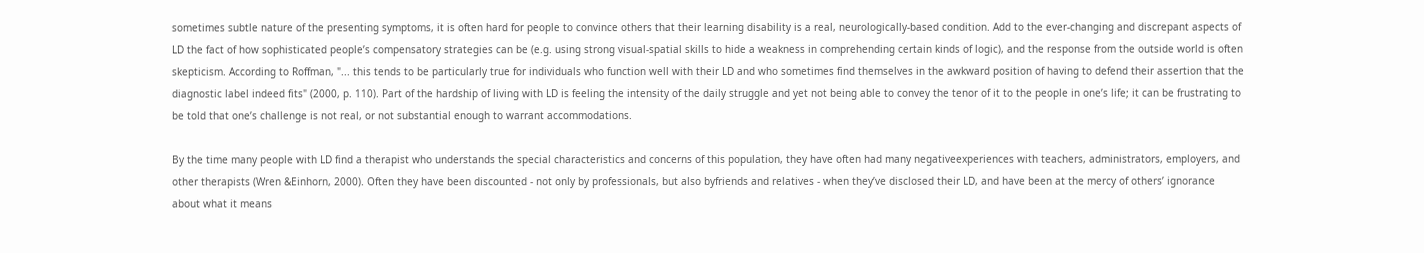sometimes subtle nature of the presenting symptoms, it is often hard for people to convince others that their learning disability is a real, neurologically-based condition. Add to the ever-changing and discrepant aspects of LD the fact of how sophisticated people’s compensatory strategies can be (e.g. using strong visual-spatial skills to hide a weakness in comprehending certain kinds of logic), and the response from the outside world is often skepticism. According to Roffman, "... this tends to be particularly true for individuals who function well with their LD and who sometimes find themselves in the awkward position of having to defend their assertion that the diagnostic label indeed fits" (2000, p. 110). Part of the hardship of living with LD is feeling the intensity of the daily struggle and yet not being able to convey the tenor of it to the people in one’s life; it can be frustrating to be told that one’s challenge is not real, or not substantial enough to warrant accommodations.

By the time many people with LD find a therapist who understands the special characteristics and concerns of this population, they have often had many negativeexperiences with teachers, administrators, employers, and other therapists (Wren &Einhorn, 2000). Often they have been discounted - not only by professionals, but also byfriends and relatives - when they’ve disclosed their LD, and have been at the mercy of others’ ignorance about what it means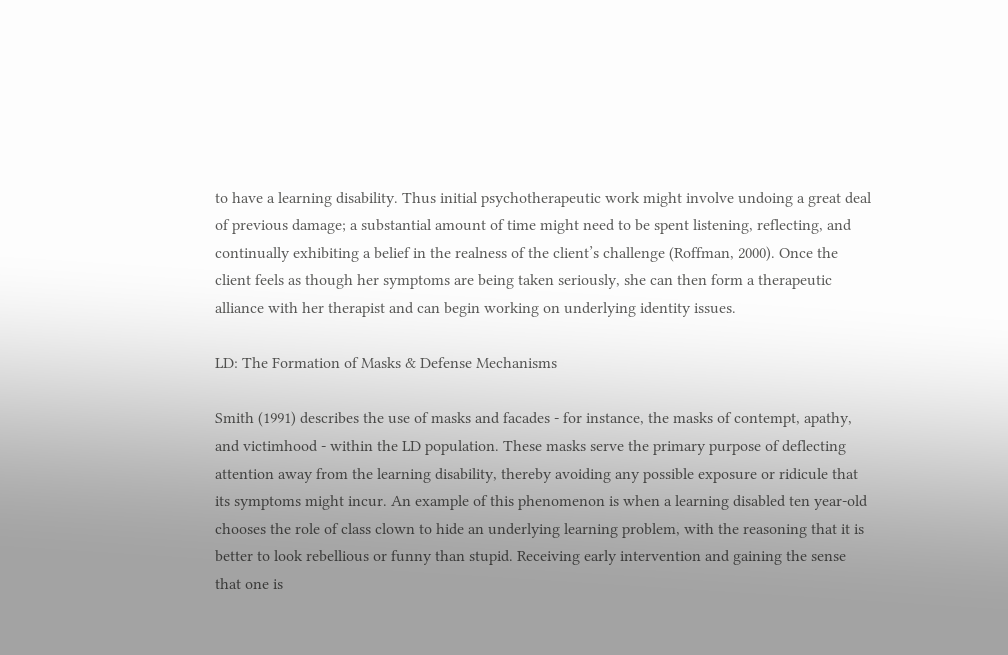to have a learning disability. Thus initial psychotherapeutic work might involve undoing a great deal of previous damage; a substantial amount of time might need to be spent listening, reflecting, and continually exhibiting a belief in the realness of the client’s challenge (Roffman, 2000). Once the client feels as though her symptoms are being taken seriously, she can then form a therapeutic alliance with her therapist and can begin working on underlying identity issues.

LD: The Formation of Masks & Defense Mechanisms

Smith (1991) describes the use of masks and facades - for instance, the masks of contempt, apathy, and victimhood - within the LD population. These masks serve the primary purpose of deflecting attention away from the learning disability, thereby avoiding any possible exposure or ridicule that its symptoms might incur. An example of this phenomenon is when a learning disabled ten year-old chooses the role of class clown to hide an underlying learning problem, with the reasoning that it is better to look rebellious or funny than stupid. Receiving early intervention and gaining the sense that one is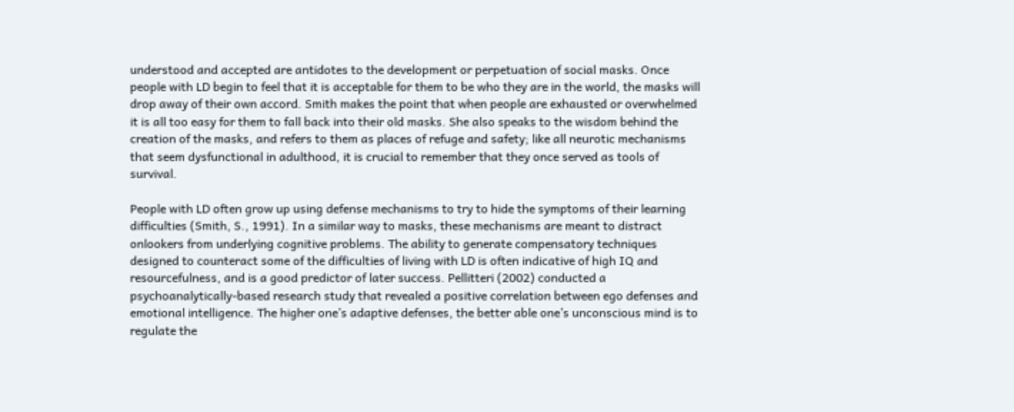understood and accepted are antidotes to the development or perpetuation of social masks. Once people with LD begin to feel that it is acceptable for them to be who they are in the world, the masks will drop away of their own accord. Smith makes the point that when people are exhausted or overwhelmed it is all too easy for them to fall back into their old masks. She also speaks to the wisdom behind the creation of the masks, and refers to them as places of refuge and safety; like all neurotic mechanisms that seem dysfunctional in adulthood, it is crucial to remember that they once served as tools of survival.

People with LD often grow up using defense mechanisms to try to hide the symptoms of their learning difficulties (Smith, S., 1991). In a similar way to masks, these mechanisms are meant to distract onlookers from underlying cognitive problems. The ability to generate compensatory techniques designed to counteract some of the difficulties of living with LD is often indicative of high IQ and resourcefulness, and is a good predictor of later success. Pellitteri (2002) conducted a psychoanalytically-based research study that revealed a positive correlation between ego defenses and emotional intelligence. The higher one’s adaptive defenses, the better able one’s unconscious mind is to regulate the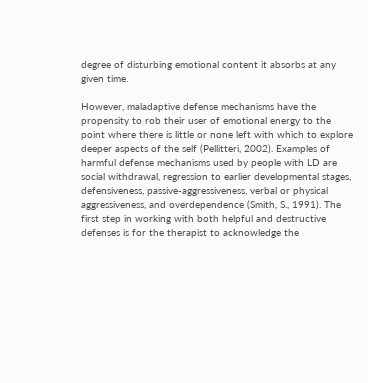degree of disturbing emotional content it absorbs at any given time.

However, maladaptive defense mechanisms have the propensity to rob their user of emotional energy to the point where there is little or none left with which to explore deeper aspects of the self (Pellitteri, 2002). Examples of harmful defense mechanisms used by people with LD are social withdrawal, regression to earlier developmental stages, defensiveness, passive-aggressiveness, verbal or physical aggressiveness, and overdependence (Smith, S., 1991). The first step in working with both helpful and destructive defenses is for the therapist to acknowledge the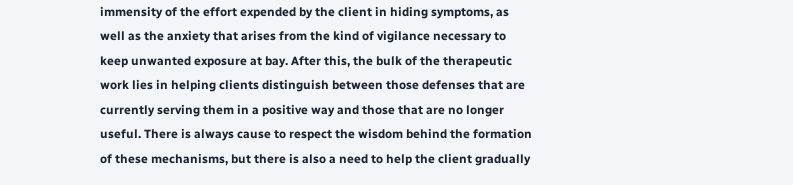immensity of the effort expended by the client in hiding symptoms, as well as the anxiety that arises from the kind of vigilance necessary to keep unwanted exposure at bay. After this, the bulk of the therapeutic work lies in helping clients distinguish between those defenses that are currently serving them in a positive way and those that are no longer useful. There is always cause to respect the wisdom behind the formation of these mechanisms, but there is also a need to help the client gradually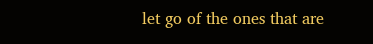let go of the ones that are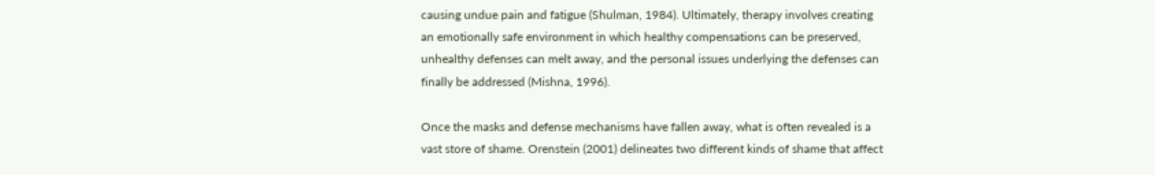causing undue pain and fatigue (Shulman, 1984). Ultimately, therapy involves creating an emotionally safe environment in which healthy compensations can be preserved, unhealthy defenses can melt away, and the personal issues underlying the defenses can finally be addressed (Mishna, 1996).

Once the masks and defense mechanisms have fallen away, what is often revealed is a vast store of shame. Orenstein (2001) delineates two different kinds of shame that affect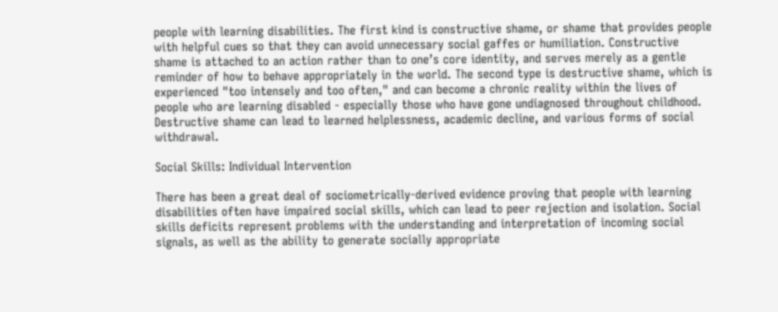people with learning disabilities. The first kind is constructive shame, or shame that provides people with helpful cues so that they can avoid unnecessary social gaffes or humiliation. Constructive shame is attached to an action rather than to one’s core identity, and serves merely as a gentle reminder of how to behave appropriately in the world. The second type is destructive shame, which is experienced "too intensely and too often," and can become a chronic reality within the lives of people who are learning disabled - especially those who have gone undiagnosed throughout childhood. Destructive shame can lead to learned helplessness, academic decline, and various forms of social withdrawal.

Social Skills: Individual Intervention

There has been a great deal of sociometrically-derived evidence proving that people with learning disabilities often have impaired social skills, which can lead to peer rejection and isolation. Social skills deficits represent problems with the understanding and interpretation of incoming social signals, as well as the ability to generate socially appropriate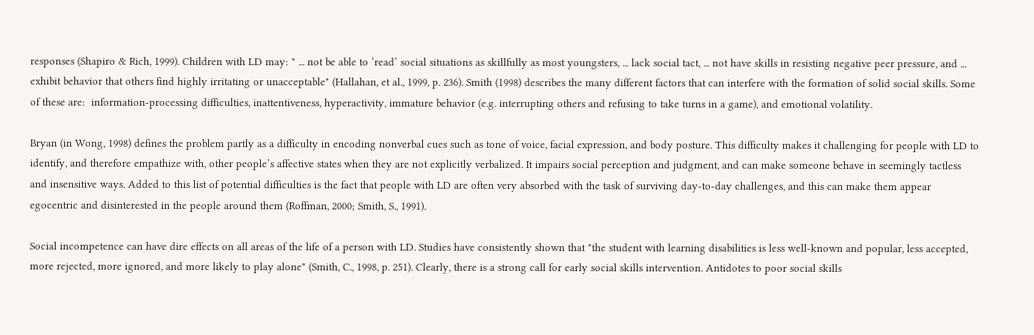responses (Shapiro & Rich, 1999). Children with LD may: " ... not be able to ‘read’ social situations as skillfully as most youngsters, ... lack social tact, ... not have skills in resisting negative peer pressure, and ... exhibit behavior that others find highly irritating or unacceptable" (Hallahan, et al., 1999, p. 236). Smith (1998) describes the many different factors that can interfere with the formation of solid social skills. Some of these are:  information-processing difficulties, inattentiveness, hyperactivity, immature behavior (e.g. interrupting others and refusing to take turns in a game), and emotional volatility.

Bryan (in Wong, 1998) defines the problem partly as a difficulty in encoding nonverbal cues such as tone of voice, facial expression, and body posture. This difficulty makes it challenging for people with LD to identify, and therefore empathize with, other people’s affective states when they are not explicitly verbalized. It impairs social perception and judgment, and can make someone behave in seemingly tactless and insensitive ways. Added to this list of potential difficulties is the fact that people with LD are often very absorbed with the task of surviving day-to-day challenges, and this can make them appear egocentric and disinterested in the people around them (Roffman, 2000; Smith, S., 1991).

Social incompetence can have dire effects on all areas of the life of a person with LD. Studies have consistently shown that "the student with learning disabilities is less well-known and popular, less accepted, more rejected, more ignored, and more likely to play alone" (Smith, C., 1998, p. 251). Clearly, there is a strong call for early social skills intervention. Antidotes to poor social skills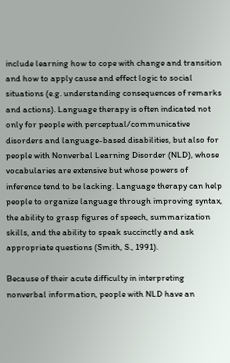include learning how to cope with change and transition and how to apply cause and effect logic to social situations (e.g. understanding consequences of remarks and actions). Language therapy is often indicated not only for people with perceptual/communicative disorders and language-based disabilities, but also for people with Nonverbal Learning Disorder (NLD), whose vocabularies are extensive but whose powers of inference tend to be lacking. Language therapy can help people to organize language through improving syntax, the ability to grasp figures of speech, summarization skills, and the ability to speak succinctly and ask appropriate questions (Smith, S., 1991).

Because of their acute difficulty in interpreting nonverbal information, people with NLD have an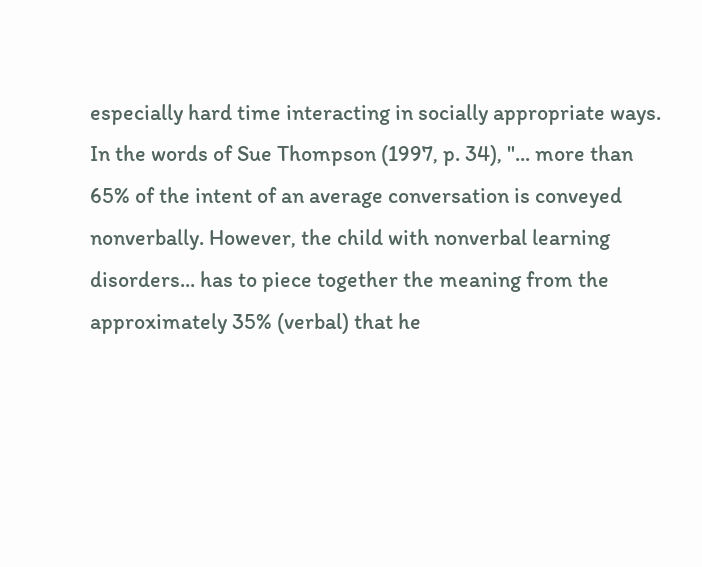especially hard time interacting in socially appropriate ways. In the words of Sue Thompson (1997, p. 34), "... more than 65% of the intent of an average conversation is conveyed nonverbally. However, the child with nonverbal learning disorders... has to piece together the meaning from the approximately 35% (verbal) that he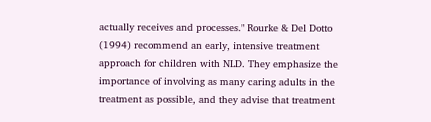actually receives and processes." Rourke & Del Dotto (1994) recommend an early, intensive treatment approach for children with NLD. They emphasize the importance of involving as many caring adults in the treatment as possible, and they advise that treatment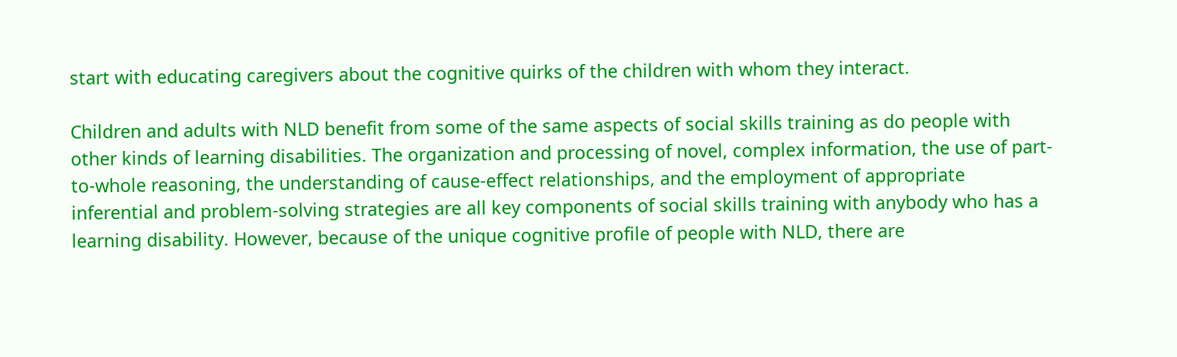start with educating caregivers about the cognitive quirks of the children with whom they interact.

Children and adults with NLD benefit from some of the same aspects of social skills training as do people with other kinds of learning disabilities. The organization and processing of novel, complex information, the use of part-to-whole reasoning, the understanding of cause-effect relationships, and the employment of appropriate inferential and problem-solving strategies are all key components of social skills training with anybody who has a learning disability. However, because of the unique cognitive profile of people with NLD, there are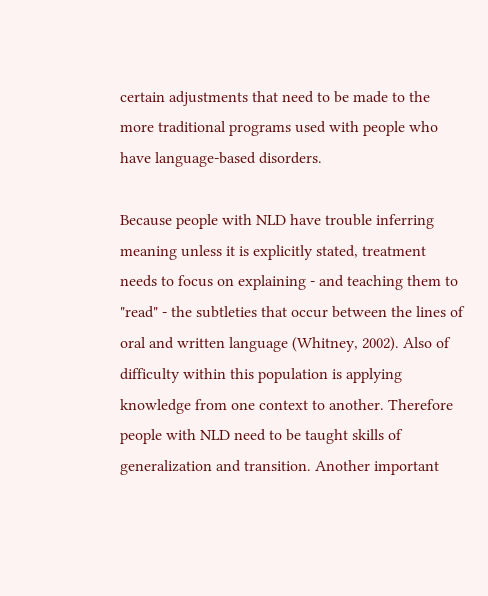certain adjustments that need to be made to the more traditional programs used with people who have language-based disorders.

Because people with NLD have trouble inferring meaning unless it is explicitly stated, treatment needs to focus on explaining - and teaching them to "read" - the subtleties that occur between the lines of oral and written language (Whitney, 2002). Also of difficulty within this population is applying knowledge from one context to another. Therefore people with NLD need to be taught skills of generalization and transition. Another important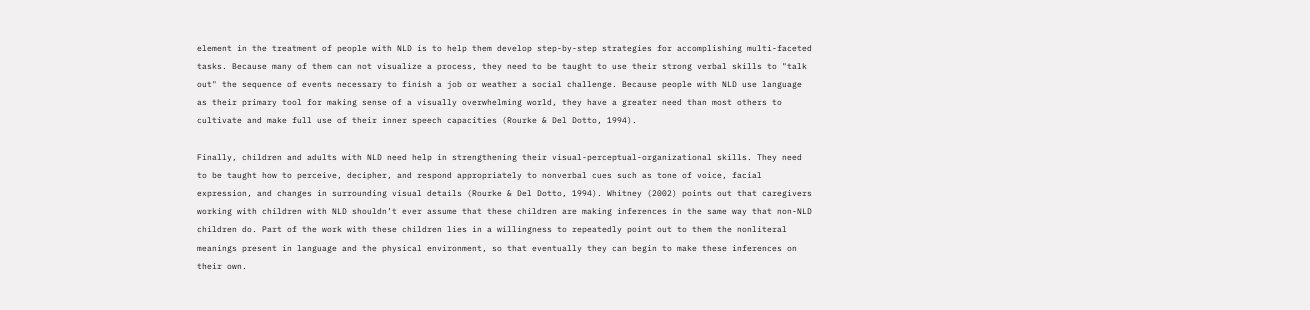element in the treatment of people with NLD is to help them develop step-by-step strategies for accomplishing multi-faceted tasks. Because many of them can not visualize a process, they need to be taught to use their strong verbal skills to "talk out" the sequence of events necessary to finish a job or weather a social challenge. Because people with NLD use language as their primary tool for making sense of a visually overwhelming world, they have a greater need than most others to cultivate and make full use of their inner speech capacities (Rourke & Del Dotto, 1994).

Finally, children and adults with NLD need help in strengthening their visual-perceptual-organizational skills. They need to be taught how to perceive, decipher, and respond appropriately to nonverbal cues such as tone of voice, facial expression, and changes in surrounding visual details (Rourke & Del Dotto, 1994). Whitney (2002) points out that caregivers working with children with NLD shouldn’t ever assume that these children are making inferences in the same way that non-NLD children do. Part of the work with these children lies in a willingness to repeatedly point out to them the nonliteral meanings present in language and the physical environment, so that eventually they can begin to make these inferences on their own.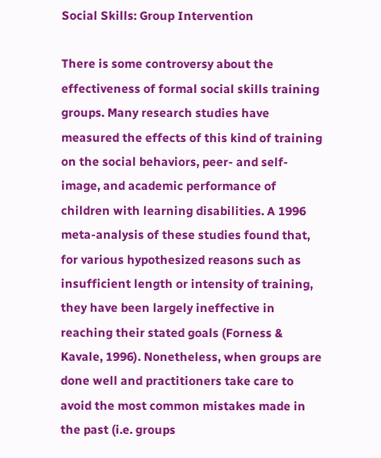Social Skills: Group Intervention

There is some controversy about the effectiveness of formal social skills training groups. Many research studies have measured the effects of this kind of training on the social behaviors, peer- and self-image, and academic performance of children with learning disabilities. A 1996 meta-analysis of these studies found that, for various hypothesized reasons such as insufficient length or intensity of training, they have been largely ineffective in reaching their stated goals (Forness & Kavale, 1996). Nonetheless, when groups are done well and practitioners take care to avoid the most common mistakes made in the past (i.e. groups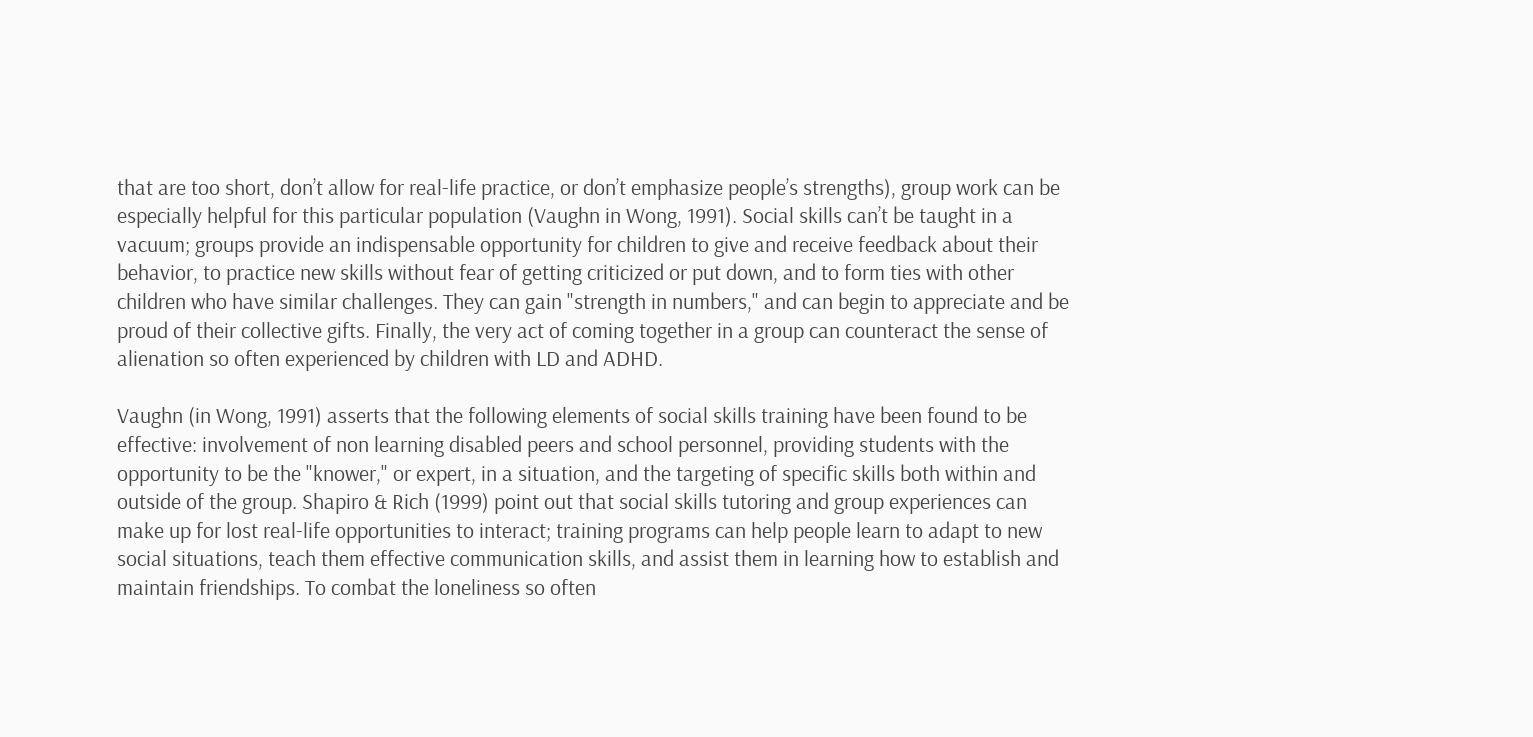that are too short, don’t allow for real-life practice, or don’t emphasize people’s strengths), group work can be especially helpful for this particular population (Vaughn in Wong, 1991). Social skills can’t be taught in a vacuum; groups provide an indispensable opportunity for children to give and receive feedback about their behavior, to practice new skills without fear of getting criticized or put down, and to form ties with other children who have similar challenges. They can gain "strength in numbers," and can begin to appreciate and be proud of their collective gifts. Finally, the very act of coming together in a group can counteract the sense of alienation so often experienced by children with LD and ADHD.

Vaughn (in Wong, 1991) asserts that the following elements of social skills training have been found to be effective: involvement of non learning disabled peers and school personnel, providing students with the opportunity to be the "knower," or expert, in a situation, and the targeting of specific skills both within and outside of the group. Shapiro & Rich (1999) point out that social skills tutoring and group experiences can make up for lost real-life opportunities to interact; training programs can help people learn to adapt to new social situations, teach them effective communication skills, and assist them in learning how to establish and maintain friendships. To combat the loneliness so often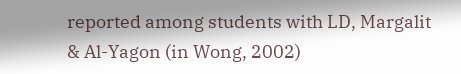reported among students with LD, Margalit & Al-Yagon (in Wong, 2002)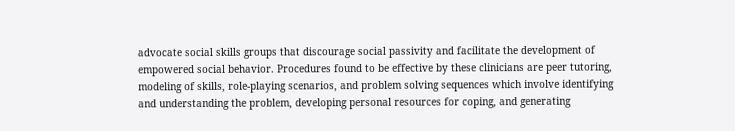advocate social skills groups that discourage social passivity and facilitate the development of empowered social behavior. Procedures found to be effective by these clinicians are peer tutoring, modeling of skills, role-playing scenarios, and problem solving sequences which involve identifying and understanding the problem, developing personal resources for coping, and generating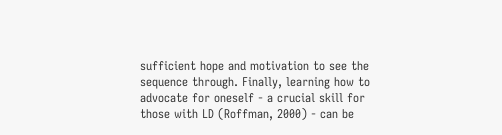sufficient hope and motivation to see the sequence through. Finally, learning how to advocate for oneself - a crucial skill for those with LD (Roffman, 2000) - can be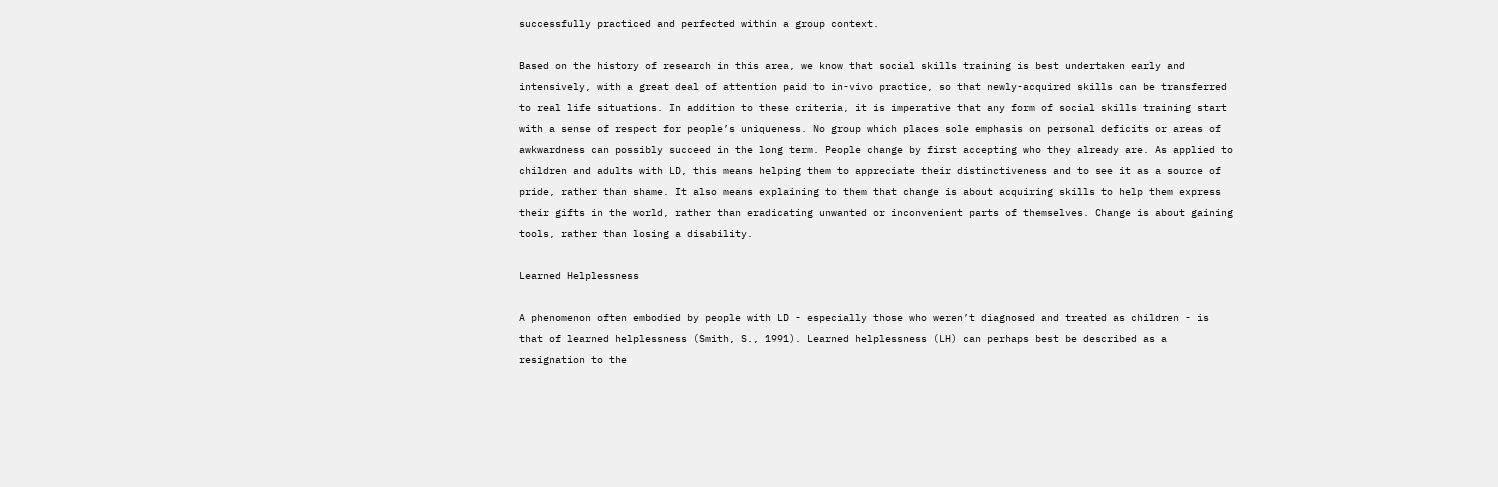successfully practiced and perfected within a group context.

Based on the history of research in this area, we know that social skills training is best undertaken early and intensively, with a great deal of attention paid to in-vivo practice, so that newly-acquired skills can be transferred to real life situations. In addition to these criteria, it is imperative that any form of social skills training start with a sense of respect for people’s uniqueness. No group which places sole emphasis on personal deficits or areas of awkwardness can possibly succeed in the long term. People change by first accepting who they already are. As applied to children and adults with LD, this means helping them to appreciate their distinctiveness and to see it as a source of pride, rather than shame. It also means explaining to them that change is about acquiring skills to help them express their gifts in the world, rather than eradicating unwanted or inconvenient parts of themselves. Change is about gaining tools, rather than losing a disability.

Learned Helplessness

A phenomenon often embodied by people with LD - especially those who weren’t diagnosed and treated as children - is that of learned helplessness (Smith, S., 1991). Learned helplessness (LH) can perhaps best be described as a resignation to the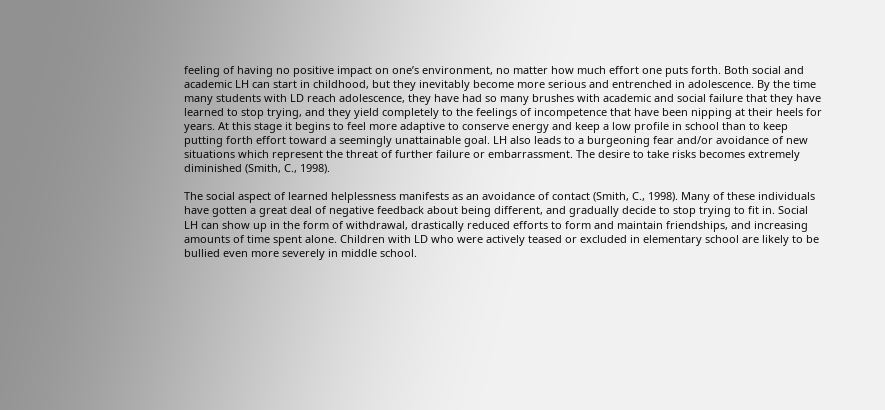feeling of having no positive impact on one’s environment, no matter how much effort one puts forth. Both social and academic LH can start in childhood, but they inevitably become more serious and entrenched in adolescence. By the time many students with LD reach adolescence, they have had so many brushes with academic and social failure that they have learned to stop trying, and they yield completely to the feelings of incompetence that have been nipping at their heels for years. At this stage it begins to feel more adaptive to conserve energy and keep a low profile in school than to keep putting forth effort toward a seemingly unattainable goal. LH also leads to a burgeoning fear and/or avoidance of new situations which represent the threat of further failure or embarrassment. The desire to take risks becomes extremely diminished (Smith, C., 1998).

The social aspect of learned helplessness manifests as an avoidance of contact (Smith, C., 1998). Many of these individuals have gotten a great deal of negative feedback about being different, and gradually decide to stop trying to fit in. Social LH can show up in the form of withdrawal, drastically reduced efforts to form and maintain friendships, and increasing amounts of time spent alone. Children with LD who were actively teased or excluded in elementary school are likely to be bullied even more severely in middle school.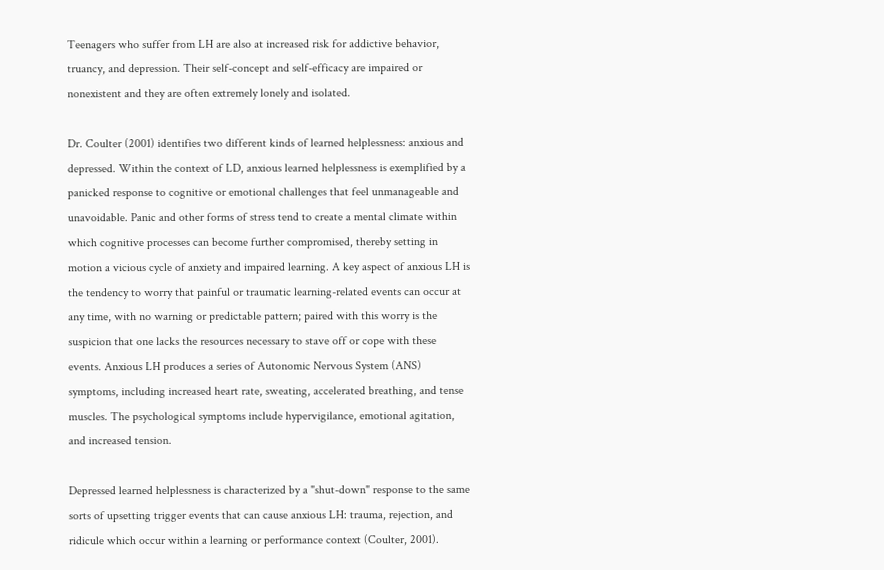Teenagers who suffer from LH are also at increased risk for addictive behavior, truancy, and depression. Their self-concept and self-efficacy are impaired or nonexistent and they are often extremely lonely and isolated.

Dr. Coulter (2001) identifies two different kinds of learned helplessness: anxious and depressed. Within the context of LD, anxious learned helplessness is exemplified by a panicked response to cognitive or emotional challenges that feel unmanageable and unavoidable. Panic and other forms of stress tend to create a mental climate within which cognitive processes can become further compromised, thereby setting in motion a vicious cycle of anxiety and impaired learning. A key aspect of anxious LH is the tendency to worry that painful or traumatic learning-related events can occur at any time, with no warning or predictable pattern; paired with this worry is the suspicion that one lacks the resources necessary to stave off or cope with these events. Anxious LH produces a series of Autonomic Nervous System (ANS) symptoms, including increased heart rate, sweating, accelerated breathing, and tense muscles. The psychological symptoms include hypervigilance, emotional agitation, and increased tension.

Depressed learned helplessness is characterized by a "shut-down" response to the same sorts of upsetting trigger events that can cause anxious LH: trauma, rejection, and ridicule which occur within a learning or performance context (Coulter, 2001).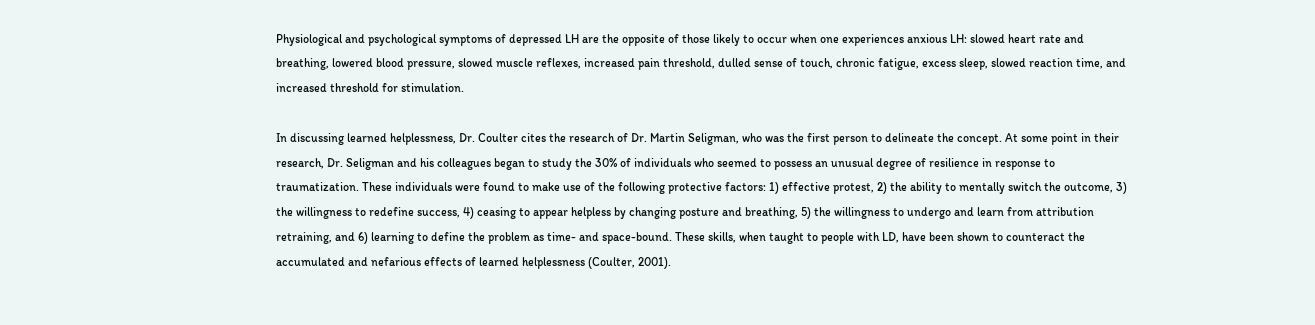Physiological and psychological symptoms of depressed LH are the opposite of those likely to occur when one experiences anxious LH: slowed heart rate and breathing, lowered blood pressure, slowed muscle reflexes, increased pain threshold, dulled sense of touch, chronic fatigue, excess sleep, slowed reaction time, and increased threshold for stimulation.

In discussing learned helplessness, Dr. Coulter cites the research of Dr. Martin Seligman, who was the first person to delineate the concept. At some point in their research, Dr. Seligman and his colleagues began to study the 30% of individuals who seemed to possess an unusual degree of resilience in response to traumatization. These individuals were found to make use of the following protective factors: 1) effective protest, 2) the ability to mentally switch the outcome, 3) the willingness to redefine success, 4) ceasing to appear helpless by changing posture and breathing, 5) the willingness to undergo and learn from attribution retraining, and 6) learning to define the problem as time- and space-bound. These skills, when taught to people with LD, have been shown to counteract the accumulated and nefarious effects of learned helplessness (Coulter, 2001).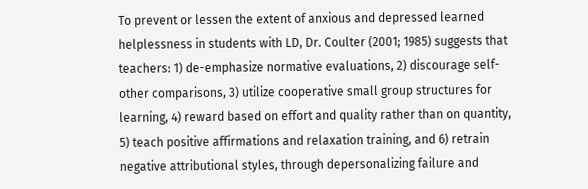To prevent or lessen the extent of anxious and depressed learned helplessness in students with LD, Dr. Coulter (2001; 1985) suggests that teachers: 1) de-emphasize normative evaluations, 2) discourage self-other comparisons, 3) utilize cooperative small group structures for learning, 4) reward based on effort and quality rather than on quantity, 5) teach positive affirmations and relaxation training, and 6) retrain negative attributional styles, through depersonalizing failure and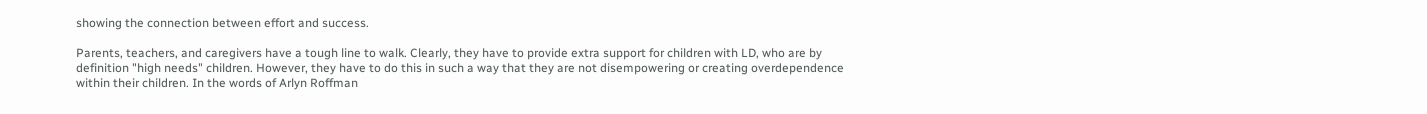showing the connection between effort and success.

Parents, teachers, and caregivers have a tough line to walk. Clearly, they have to provide extra support for children with LD, who are by definition "high needs" children. However, they have to do this in such a way that they are not disempowering or creating overdependence within their children. In the words of Arlyn Roffman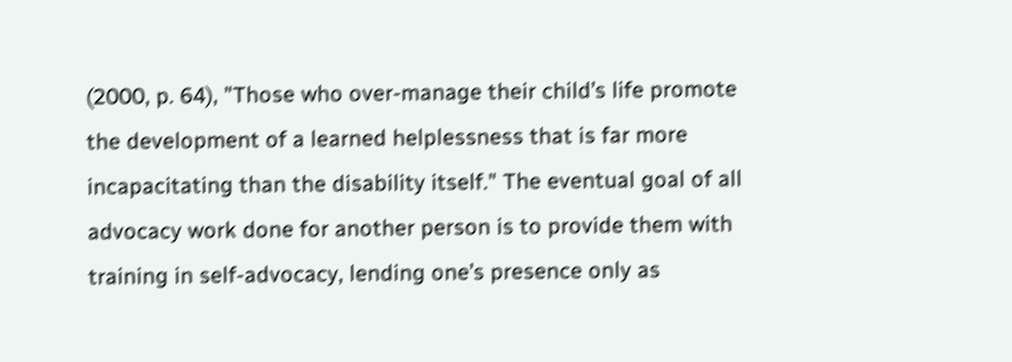(2000, p. 64), "Those who over-manage their child’s life promote the development of a learned helplessness that is far more incapacitating than the disability itself." The eventual goal of all advocacy work done for another person is to provide them with training in self-advocacy, lending one’s presence only as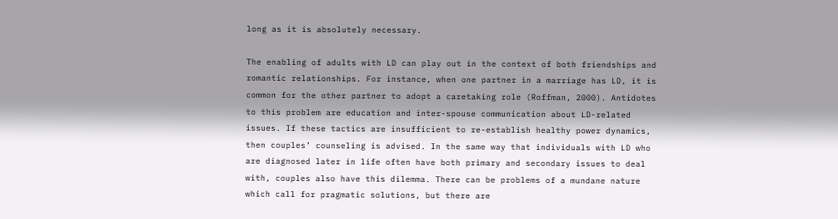long as it is absolutely necessary.

The enabling of adults with LD can play out in the context of both friendships and romantic relationships. For instance, when one partner in a marriage has LD, it is common for the other partner to adopt a caretaking role (Roffman, 2000). Antidotes to this problem are education and inter-spouse communication about LD-related issues. If these tactics are insufficient to re-establish healthy power dynamics, then couples’ counseling is advised. In the same way that individuals with LD who are diagnosed later in life often have both primary and secondary issues to deal with, couples also have this dilemma. There can be problems of a mundane nature which call for pragmatic solutions, but there are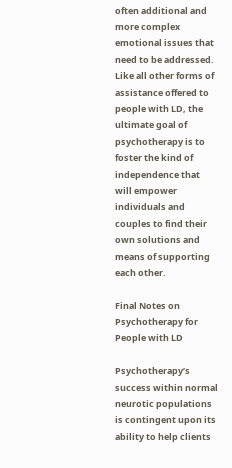often additional and more complex emotional issues that need to be addressed. Like all other forms of assistance offered to people with LD, the ultimate goal of psychotherapy is to foster the kind of independence that will empower individuals and couples to find their own solutions and means of supporting each other.

Final Notes on Psychotherapy for People with LD

Psychotherapy’s success within normal neurotic populations is contingent upon its ability to help clients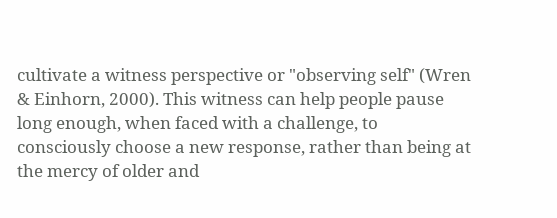cultivate a witness perspective or "observing self" (Wren & Einhorn, 2000). This witness can help people pause long enough, when faced with a challenge, to consciously choose a new response, rather than being at the mercy of older and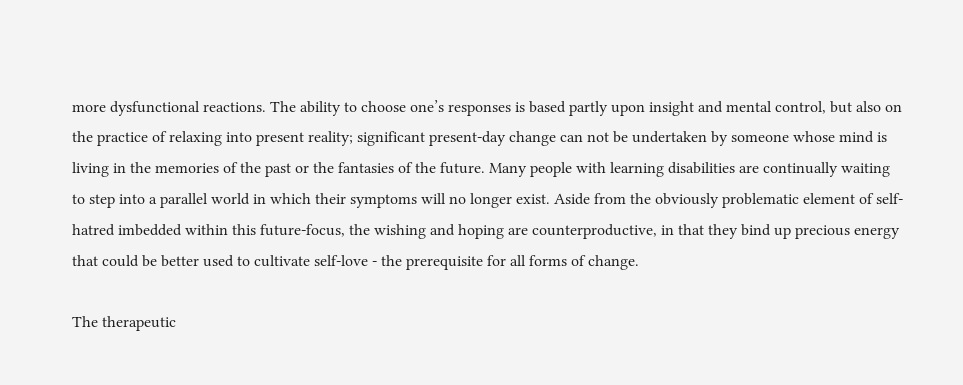more dysfunctional reactions. The ability to choose one’s responses is based partly upon insight and mental control, but also on the practice of relaxing into present reality; significant present-day change can not be undertaken by someone whose mind is living in the memories of the past or the fantasies of the future. Many people with learning disabilities are continually waiting to step into a parallel world in which their symptoms will no longer exist. Aside from the obviously problematic element of self-hatred imbedded within this future-focus, the wishing and hoping are counterproductive, in that they bind up precious energy that could be better used to cultivate self-love - the prerequisite for all forms of change.

The therapeutic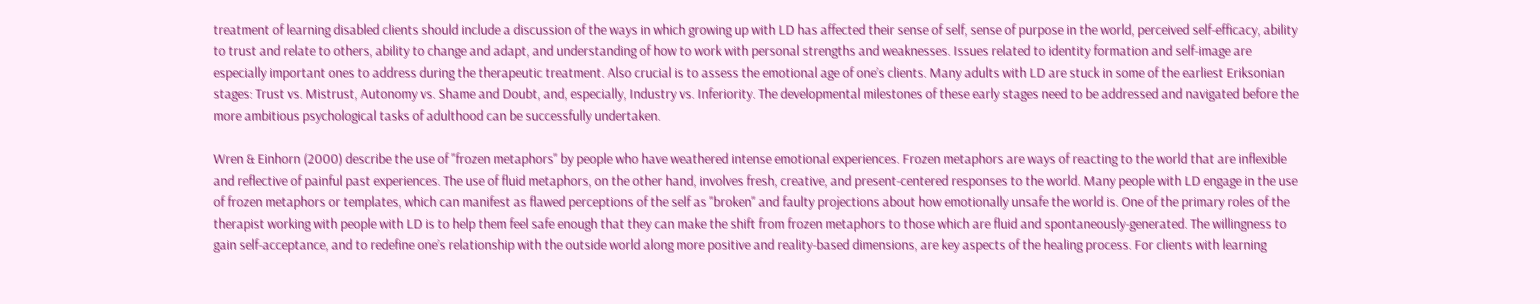treatment of learning disabled clients should include a discussion of the ways in which growing up with LD has affected their sense of self, sense of purpose in the world, perceived self-efficacy, ability to trust and relate to others, ability to change and adapt, and understanding of how to work with personal strengths and weaknesses. Issues related to identity formation and self-image are especially important ones to address during the therapeutic treatment. Also crucial is to assess the emotional age of one’s clients. Many adults with LD are stuck in some of the earliest Eriksonian stages: Trust vs. Mistrust, Autonomy vs. Shame and Doubt, and, especially, Industry vs. Inferiority. The developmental milestones of these early stages need to be addressed and navigated before the more ambitious psychological tasks of adulthood can be successfully undertaken.

Wren & Einhorn (2000) describe the use of "frozen metaphors" by people who have weathered intense emotional experiences. Frozen metaphors are ways of reacting to the world that are inflexible and reflective of painful past experiences. The use of fluid metaphors, on the other hand, involves fresh, creative, and present-centered responses to the world. Many people with LD engage in the use of frozen metaphors or templates, which can manifest as flawed perceptions of the self as "broken" and faulty projections about how emotionally unsafe the world is. One of the primary roles of the therapist working with people with LD is to help them feel safe enough that they can make the shift from frozen metaphors to those which are fluid and spontaneously-generated. The willingness to gain self-acceptance, and to redefine one’s relationship with the outside world along more positive and reality-based dimensions, are key aspects of the healing process. For clients with learning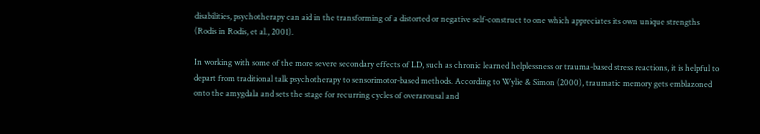disabilities, psychotherapy can aid in the transforming of a distorted or negative self-construct to one which appreciates its own unique strengths (Rodis in Rodis, et al., 2001).

In working with some of the more severe secondary effects of LD, such as chronic learned helplessness or trauma-based stress reactions, it is helpful to depart from traditional talk psychotherapy to sensorimotor-based methods. According to Wylie & Simon (2000), traumatic memory gets emblazoned onto the amygdala and sets the stage for recurring cycles of overarousal and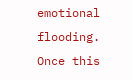emotional flooding. Once this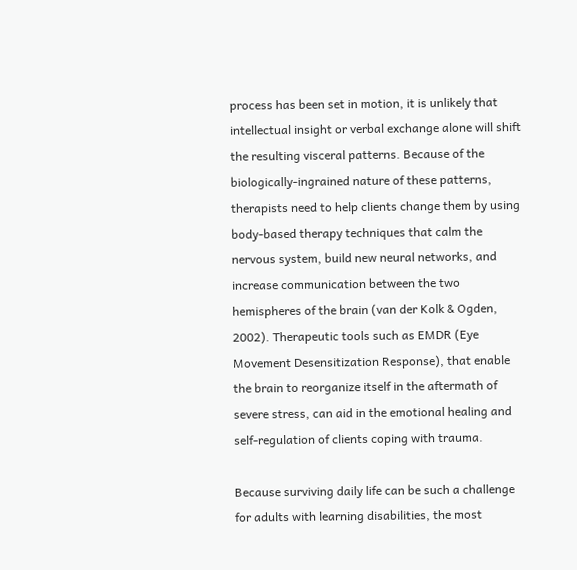process has been set in motion, it is unlikely that intellectual insight or verbal exchange alone will shift the resulting visceral patterns. Because of the biologically-ingrained nature of these patterns, therapists need to help clients change them by using body-based therapy techniques that calm the nervous system, build new neural networks, and increase communication between the two hemispheres of the brain (van der Kolk & Ogden, 2002). Therapeutic tools such as EMDR (Eye Movement Desensitization Response), that enable the brain to reorganize itself in the aftermath of severe stress, can aid in the emotional healing and self-regulation of clients coping with trauma.

Because surviving daily life can be such a challenge for adults with learning disabilities, the most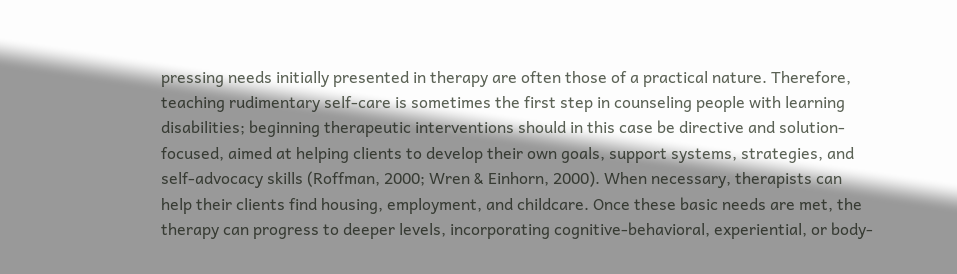pressing needs initially presented in therapy are often those of a practical nature. Therefore, teaching rudimentary self-care is sometimes the first step in counseling people with learning disabilities; beginning therapeutic interventions should in this case be directive and solution-focused, aimed at helping clients to develop their own goals, support systems, strategies, and self-advocacy skills (Roffman, 2000; Wren & Einhorn, 2000). When necessary, therapists can help their clients find housing, employment, and childcare. Once these basic needs are met, the therapy can progress to deeper levels, incorporating cognitive-behavioral, experiential, or body-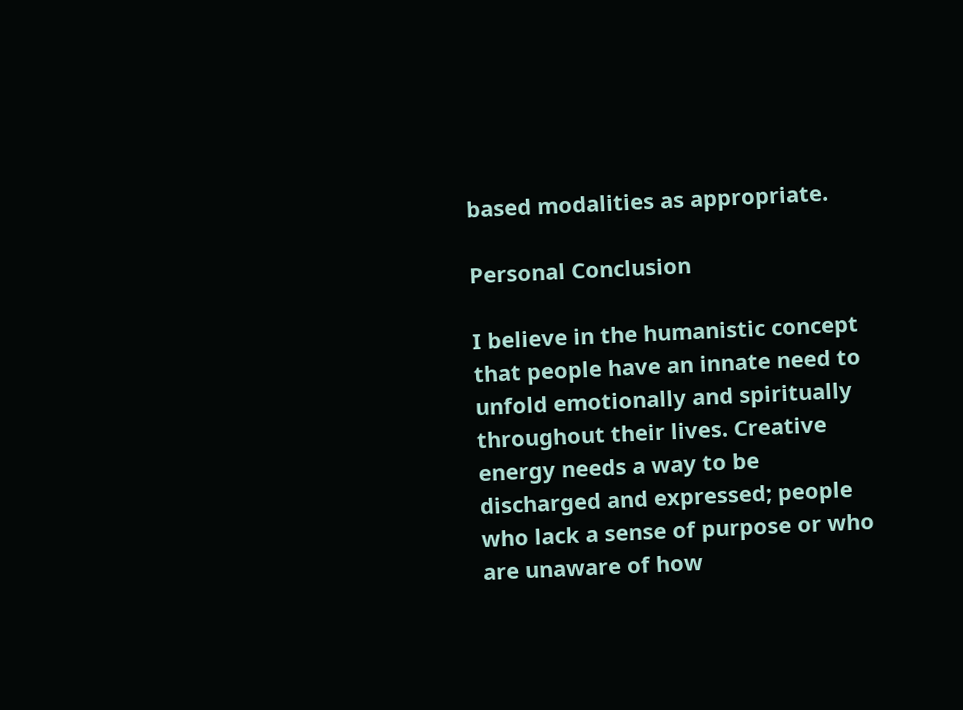based modalities as appropriate.

Personal Conclusion

I believe in the humanistic concept that people have an innate need to unfold emotionally and spiritually throughout their lives. Creative energy needs a way to be discharged and expressed; people who lack a sense of purpose or who are unaware of how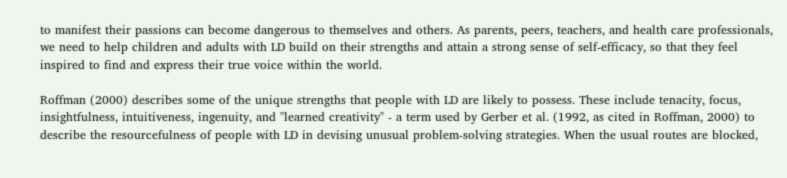to manifest their passions can become dangerous to themselves and others. As parents, peers, teachers, and health care professionals, we need to help children and adults with LD build on their strengths and attain a strong sense of self-efficacy, so that they feel inspired to find and express their true voice within the world.

Roffman (2000) describes some of the unique strengths that people with LD are likely to possess. These include tenacity, focus, insightfulness, intuitiveness, ingenuity, and "learned creativity" - a term used by Gerber et al. (1992, as cited in Roffman, 2000) to describe the resourcefulness of people with LD in devising unusual problem-solving strategies. When the usual routes are blocked,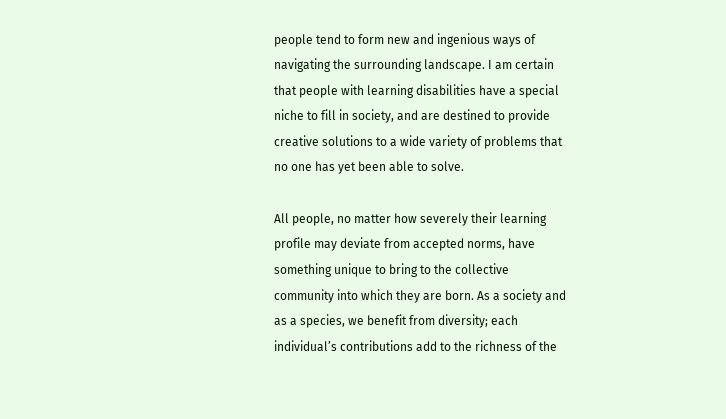people tend to form new and ingenious ways of navigating the surrounding landscape. I am certain that people with learning disabilities have a special niche to fill in society, and are destined to provide creative solutions to a wide variety of problems that no one has yet been able to solve.

All people, no matter how severely their learning profile may deviate from accepted norms, have something unique to bring to the collective community into which they are born. As a society and as a species, we benefit from diversity; each individual’s contributions add to the richness of the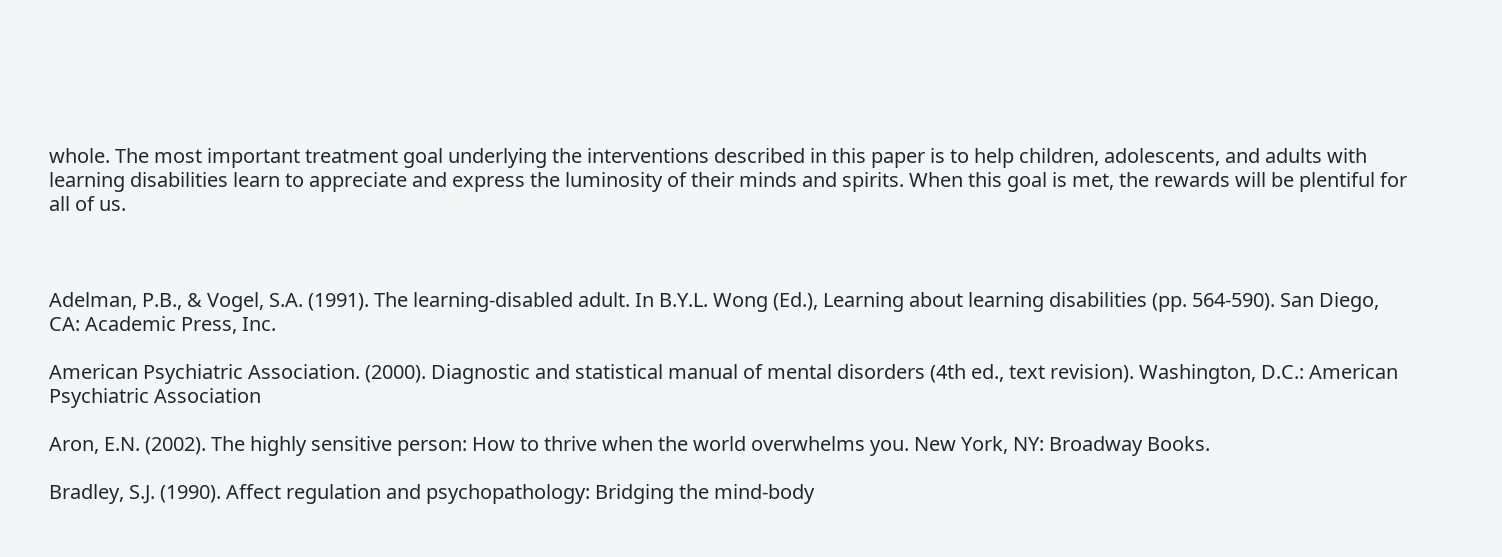whole. The most important treatment goal underlying the interventions described in this paper is to help children, adolescents, and adults with learning disabilities learn to appreciate and express the luminosity of their minds and spirits. When this goal is met, the rewards will be plentiful for all of us.



Adelman, P.B., & Vogel, S.A. (1991). The learning-disabled adult. In B.Y.L. Wong (Ed.), Learning about learning disabilities (pp. 564-590). San Diego, CA: Academic Press, Inc.

American Psychiatric Association. (2000). Diagnostic and statistical manual of mental disorders (4th ed., text revision). Washington, D.C.: American Psychiatric Association

Aron, E.N. (2002). The highly sensitive person: How to thrive when the world overwhelms you. New York, NY: Broadway Books.

Bradley, S.J. (1990). Affect regulation and psychopathology: Bridging the mind-body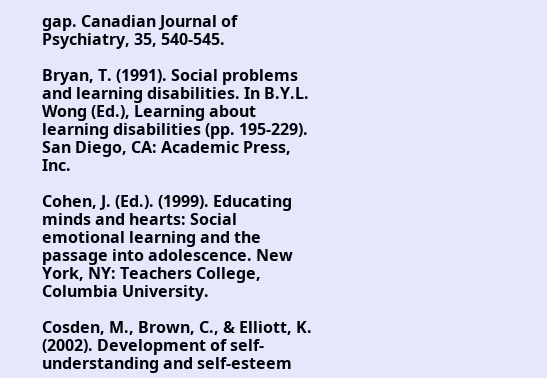gap. Canadian Journal of Psychiatry, 35, 540-545.

Bryan, T. (1991). Social problems and learning disabilities. In B.Y.L. Wong (Ed.), Learning about learning disabilities (pp. 195-229). San Diego, CA: Academic Press, Inc.

Cohen, J. (Ed.). (1999). Educating minds and hearts: Social emotional learning and the passage into adolescence. New York, NY: Teachers College, Columbia University.

Cosden, M., Brown, C., & Elliott, K. (2002). Development of self-understanding and self-esteem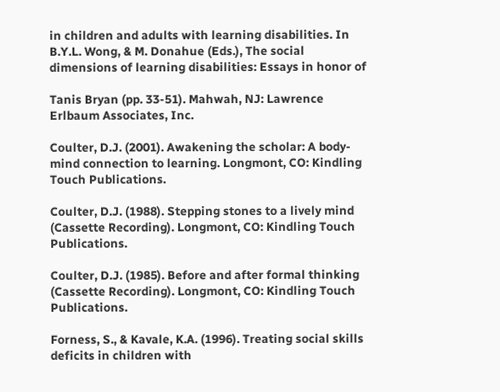in children and adults with learning disabilities. In B.Y.L. Wong, & M. Donahue (Eds.), The social dimensions of learning disabilities: Essays in honor of

Tanis Bryan (pp. 33-51). Mahwah, NJ: Lawrence Erlbaum Associates, Inc.

Coulter, D.J. (2001). Awakening the scholar: A body-mind connection to learning. Longmont, CO: Kindling Touch Publications.

Coulter, D.J. (1988). Stepping stones to a lively mind (Cassette Recording). Longmont, CO: Kindling Touch Publications.

Coulter, D.J. (1985). Before and after formal thinking (Cassette Recording). Longmont, CO: Kindling Touch Publications.

Forness, S., & Kavale, K.A. (1996). Treating social skills deficits in children with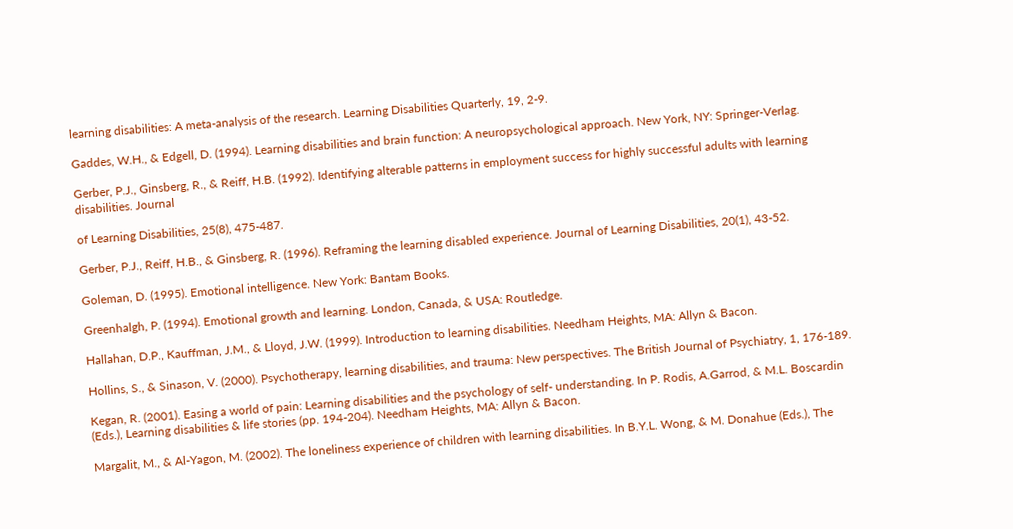learning disabilities: A meta-analysis of the research. Learning Disabilities Quarterly, 19, 2-9.

Gaddes, W.H., & Edgell, D. (1994). Learning disabilities and brain function: A neuropsychological approach. New York, NY: Springer-Verlag.

Gerber, P.J., Ginsberg, R., & Reiff, H.B. (1992). Identifying alterable patterns in employment success for highly successful adults with learning disabilities. Journal

of Learning Disabilities, 25(8), 475-487.

Gerber, P.J., Reiff, H.B., & Ginsberg, R. (1996). Reframing the learning disabled experience. Journal of Learning Disabilities, 20(1), 43-52.

Goleman, D. (1995). Emotional intelligence. New York: Bantam Books.

Greenhalgh, P. (1994). Emotional growth and learning. London, Canada, & USA: Routledge.

Hallahan, D.P., Kauffman, J.M., & Lloyd, J.W. (1999). Introduction to learning disabilities. Needham Heights, MA: Allyn & Bacon.

Hollins, S., & Sinason, V. (2000). Psychotherapy, learning disabilities, and trauma: New perspectives. The British Journal of Psychiatry, 1, 176-189.

Kegan, R. (2001). Easing a world of pain: Learning disabilities and the psychology of self- understanding. In P. Rodis, A.Garrod, & M.L. Boscardin (Eds.), Learning disabilities & life stories (pp. 194-204). Needham Heights, MA: Allyn & Bacon.

Margalit, M., & Al-Yagon, M. (2002). The loneliness experience of children with learning disabilities. In B.Y.L. Wong, & M. Donahue (Eds.), The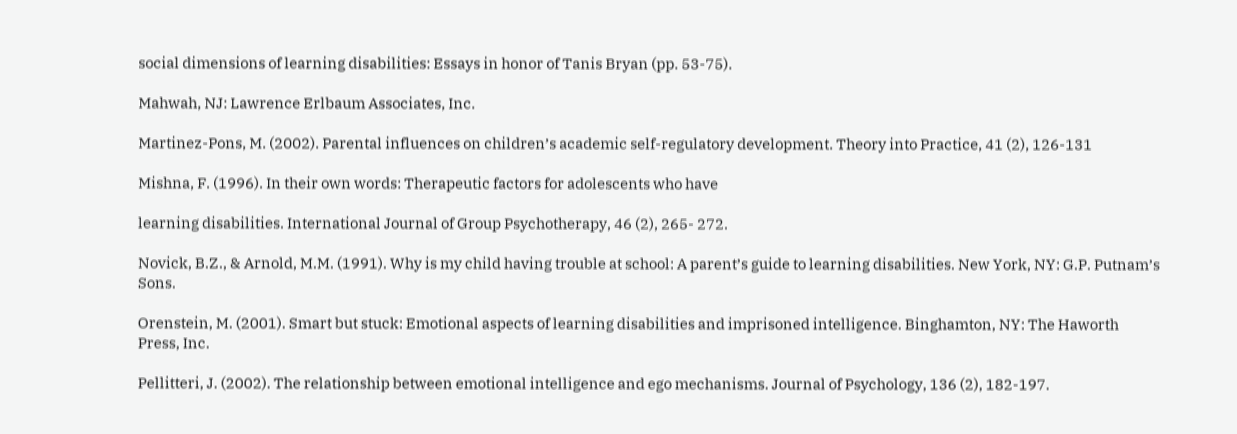social dimensions of learning disabilities: Essays in honor of Tanis Bryan (pp. 53-75).

Mahwah, NJ: Lawrence Erlbaum Associates, Inc.

Martinez-Pons, M. (2002). Parental influences on children’s academic self-regulatory development. Theory into Practice, 41 (2), 126-131

Mishna, F. (1996). In their own words: Therapeutic factors for adolescents who have

learning disabilities. International Journal of Group Psychotherapy, 46 (2), 265- 272.

Novick, B.Z., & Arnold, M.M. (1991). Why is my child having trouble at school: A parent’s guide to learning disabilities. New York, NY: G.P. Putnam’s Sons.

Orenstein, M. (2001). Smart but stuck: Emotional aspects of learning disabilities and imprisoned intelligence. Binghamton, NY: The Haworth Press, Inc.

Pellitteri, J. (2002). The relationship between emotional intelligence and ego mechanisms. Journal of Psychology, 136 (2), 182-197.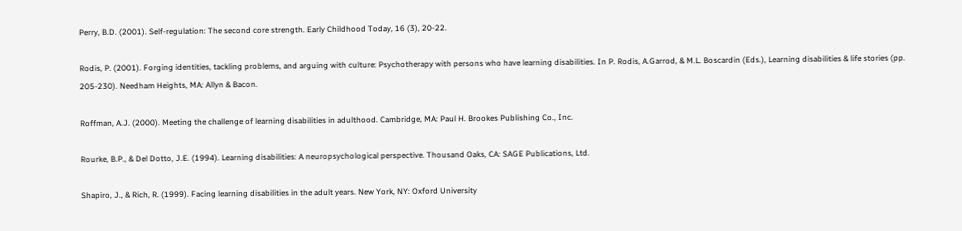Perry, B.D. (2001). Self-regulation: The second core strength. Early Childhood Today, 16 (3), 20-22.

Rodis, P. (2001). Forging identities, tackling problems, and arguing with culture: Psychotherapy with persons who have learning disabilities. In P. Rodis, A.Garrod, & M.L. Boscardin (Eds.), Learning disabilities & life stories (pp. 205-230). Needham Heights, MA: Allyn & Bacon.

Roffman, A.J. (2000). Meeting the challenge of learning disabilities in adulthood. Cambridge, MA: Paul H. Brookes Publishing Co., Inc.

Rourke, B.P., & Del Dotto, J.E. (1994). Learning disabilities: A neuropsychological perspective. Thousand Oaks, CA: SAGE Publications, Ltd.

Shapiro, J., & Rich, R. (1999). Facing learning disabilities in the adult years. New York, NY: Oxford University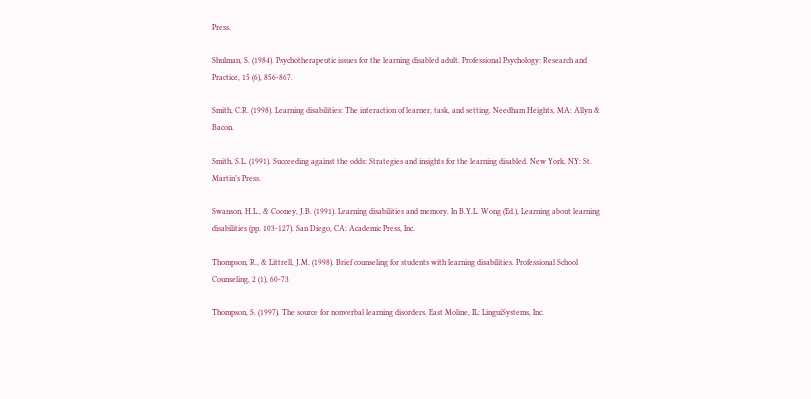Press.

Shulman, S. (1984). Psychotherapeutic issues for the learning disabled adult. Professional Psychology: Research and Practice, 15 (6), 856-867.

Smith, C.R. (1998). Learning disabilities: The interaction of learner, task, and setting. Needham Heights, MA: Allyn & Bacon.

Smith, S.L. (1991). Succeeding against the odds: Strategies and insights for the learning disabled. New York, NY: St. Martin’s Press.

Swanson, H.L., & Cooney, J.B. (1991). Learning disabilities and memory. In B.Y.L. Wong (Ed.), Learning about learning disabilities (pp. 103-127). San Diego, CA: Academic Press, Inc.

Thompson, R., & Littrell, J.M. (1998). Brief counseling for students with learning disabilities. Professional School Counseling, 2 (1), 60-73

Thompson, S. (1997). The source for nonverbal learning disorders. East Moline, IL: LinguiSystems, Inc.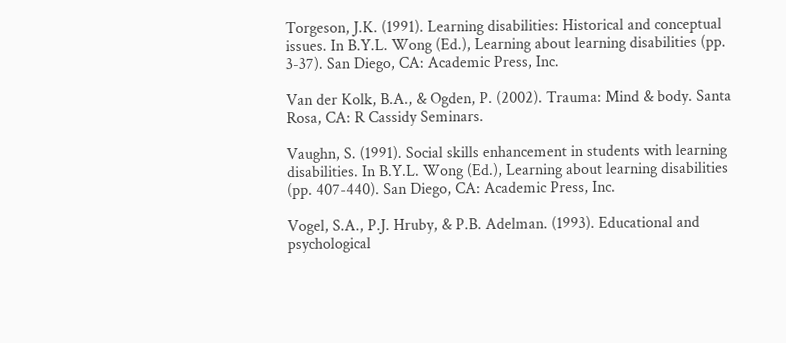Torgeson, J.K. (1991). Learning disabilities: Historical and conceptual issues. In B.Y.L. Wong (Ed.), Learning about learning disabilities (pp. 3-37). San Diego, CA: Academic Press, Inc.

Van der Kolk, B.A., & Ogden, P. (2002). Trauma: Mind & body. Santa Rosa, CA: R Cassidy Seminars.

Vaughn, S. (1991). Social skills enhancement in students with learning disabilities. In B.Y.L. Wong (Ed.), Learning about learning disabilities (pp. 407-440). San Diego, CA: Academic Press, Inc.

Vogel, S.A., P.J. Hruby, & P.B. Adelman. (1993). Educational and psychological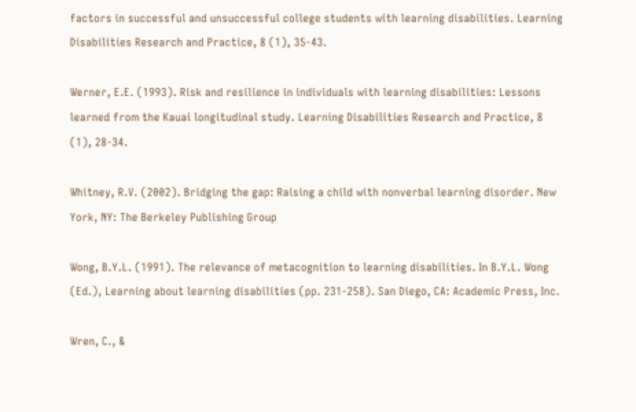factors in successful and unsuccessful college students with learning disabilities. Learning Disabilities Research and Practice, 8 (1), 35-43.

Werner, E.E. (1993). Risk and resilience in individuals with learning disabilities: Lessons learned from the Kauai longitudinal study. Learning Disabilities Research and Practice, 8 (1), 28-34.

Whitney, R.V. (2002). Bridging the gap: Raising a child with nonverbal learning disorder. New York, NY: The Berkeley Publishing Group

Wong, B.Y.L. (1991). The relevance of metacognition to learning disabilities. In B.Y.L. Wong (Ed.), Learning about learning disabilities (pp. 231-258). San Diego, CA: Academic Press, Inc.

Wren, C., &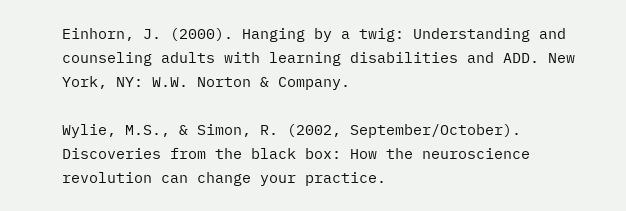Einhorn, J. (2000). Hanging by a twig: Understanding and counseling adults with learning disabilities and ADD. New York, NY: W.W. Norton & Company.

Wylie, M.S., & Simon, R. (2002, September/October). Discoveries from the black box: How the neuroscience revolution can change your practice.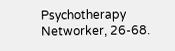Psychotherapy Networker, 26-68.